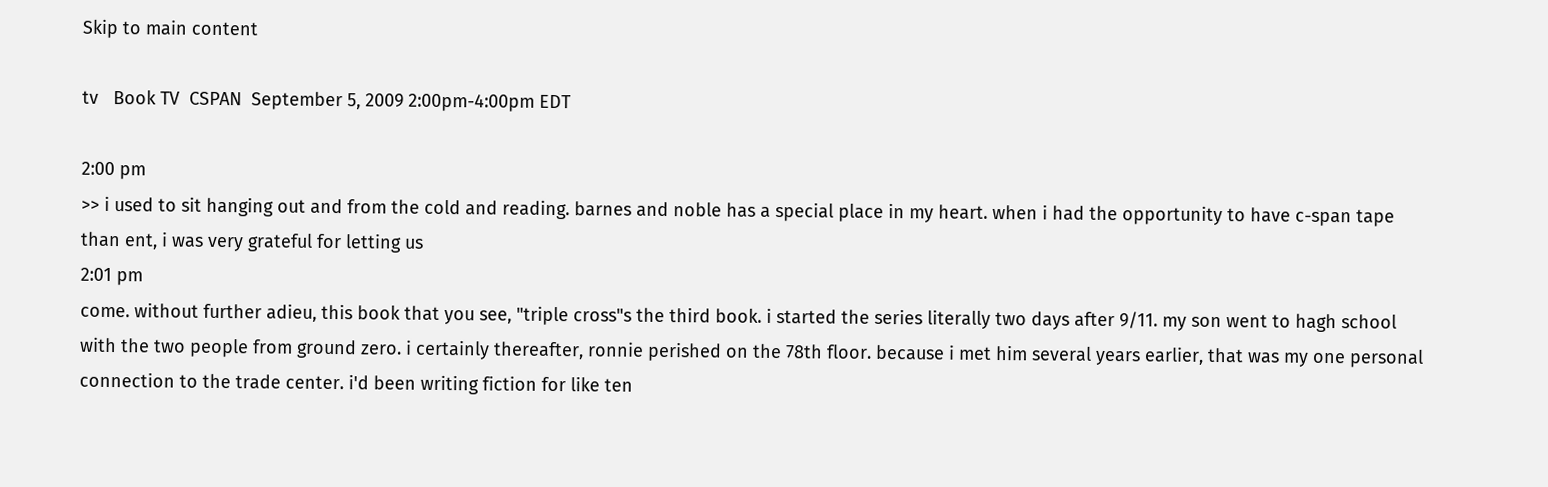Skip to main content

tv   Book TV  CSPAN  September 5, 2009 2:00pm-4:00pm EDT

2:00 pm
>> i used to sit hanging out and from the cold and reading. barnes and noble has a special place in my heart. when i had the opportunity to have c-span tape than ent, i was very grateful for letting us
2:01 pm
come. without further adieu, this book that you see, "triple cross"s the third book. i started the series literally two days after 9/11. my son went to hagh school with the two people from ground zero. i certainly thereafter, ronnie perished on the 78th floor. because i met him several years earlier, that was my one personal connection to the trade center. i'd been writing fiction for like ten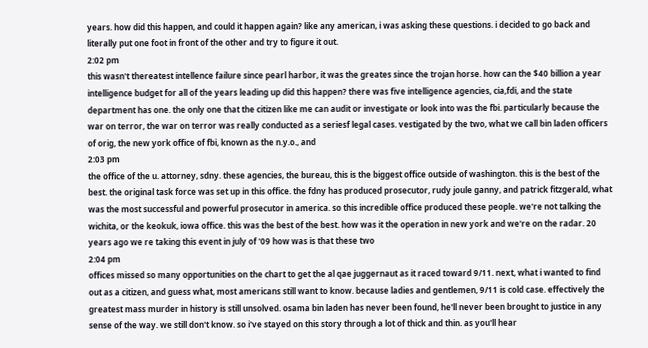years. how did this happen, and could it happen again? like any american, i was asking these questions. i decided to go back and literally put one foot in front of the other and try to figure it out.
2:02 pm
this wasn't thereatest intellence failure since pearl harbor, it was the greates since the trojan horse. how can the $40 billion a year intelligence budget for all of the years leading up did this happen? there was five intelligence agencies, cia,fdi, and the state department has one. the only one that the citizen like me can audit or investigate or look into was the fbi. particularly because the war on terror, the war on terror was really conducted as a seriesf legal cases. vestigated by the two, what we call bin laden officers of orig, the new york office of fbi, known as the n.y.o., and
2:03 pm
the office of the u. attorney, sdny. these agencies, the bureau, this is the biggest office outside of washington. this is the best of the best. the original task force was set up in this office. the fdny has produced prosecutor, rudy joule ganny, and patrick fitzgerald, what was the most successful and powerful prosecutor in america. so this incredible office produced these people. we're not talking the wichita, or the keokuk, iowa office. this was the best of the best. how was it the operation in new york and we're on the radar. 20 years ago we re taking this event in july of '09 how was is that these two
2:04 pm
offices missed so many opportunities on the chart to get the al qae juggernaut as it raced toward 9/11. next, what i wanted to find out as a citizen, and guess what, most americans still want to know. because ladies and gentlemen, 9/11 is cold case. effectively the greatest mass murder in history is still unsolved. osama bin laden has never been found, he'll never been brought to justice in any sense of the way. we still don't know. so i've stayed on this story through a lot of thick and thin. as you'll hear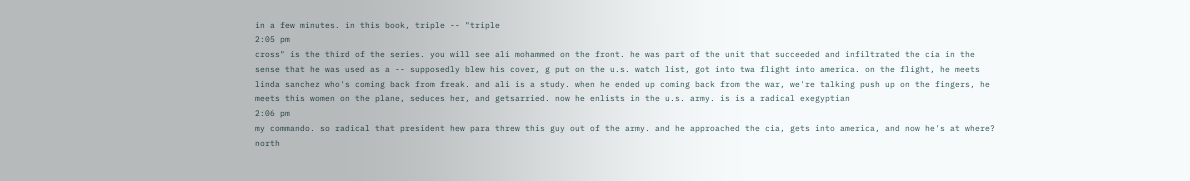in a few minutes. in this book, triple -- "triple
2:05 pm
cross" is the third of the series. you will see ali mohammed on the front. he was part of the unit that succeeded and infiltrated the cia in the sense that he was used as a -- supposedly blew his cover, g put on the u.s. watch list, got into twa flight into america. on the flight, he meets linda sanchez who's coming back from freak. and ali is a study. when he ended up coming back from the war, we're talking push up on the fingers, he meets this women on the plane, seduces her, and getsarried. now he enlists in the u.s. army. is is a radical exegyptian
2:06 pm
my commando. so radical that president hew para threw this guy out of the army. and he approached the cia, gets into america, and now he's at where? north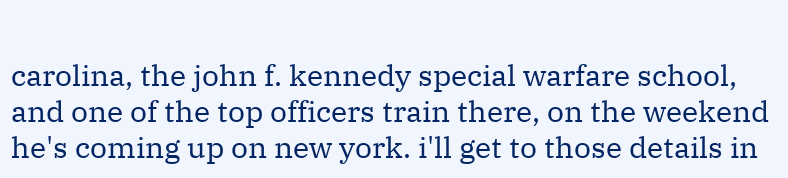carolina, the john f. kennedy special warfare school, and one of the top officers train there, on the weekend he's coming up on new york. i'll get to those details in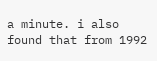a minute. i also found that from 1992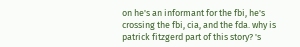on he's an informant for the fbi, he's crossing the fbi, cia, and the fda. why is patrick fitzgerd part of this story? 's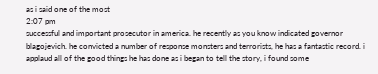as i said one of the most
2:07 pm
successful and important prosecutor in america. he recently as you know indicated governor blagojevich. he convicted a number of response monsters and terrorists, he has a fantastic record. i applaud all of the good things he has done as i began to tell the story, i found some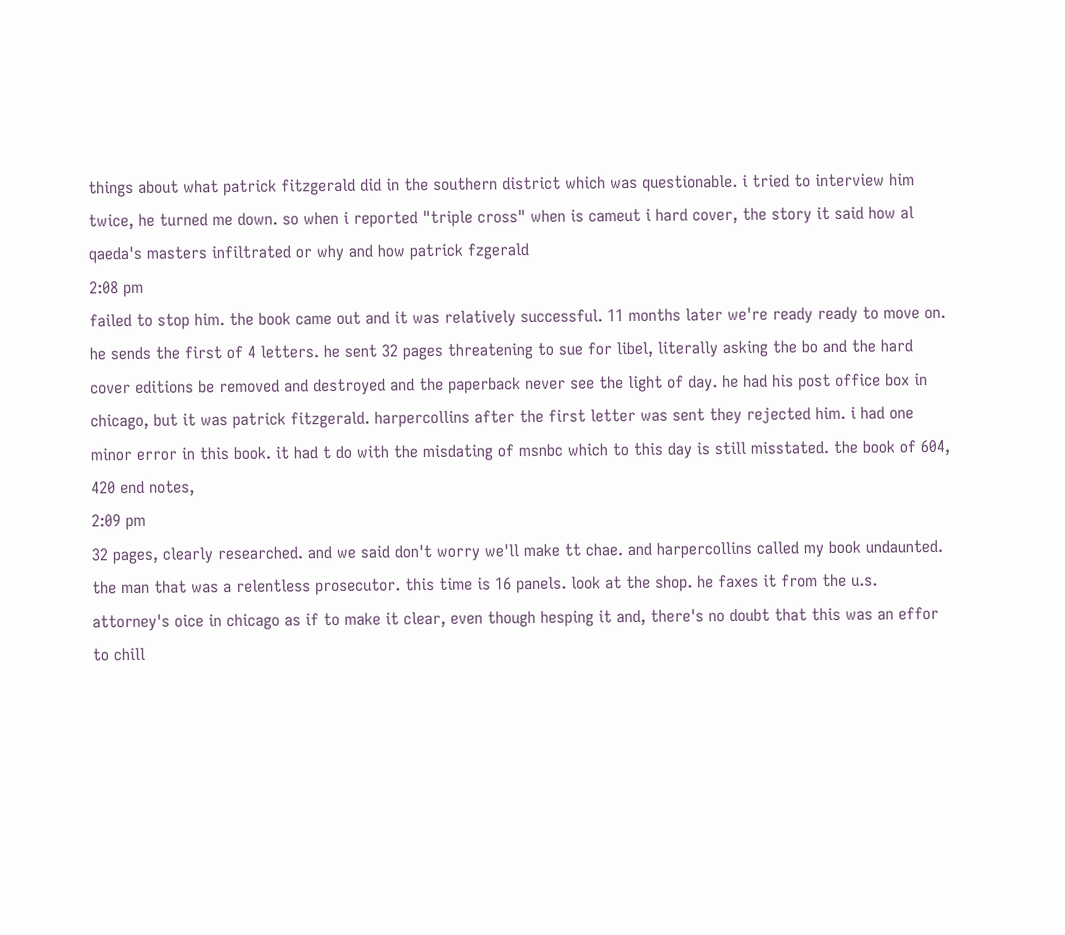things about what patrick fitzgerald did in the southern district which was questionable. i tried to interview him twice, he turned me down. so when i reported "triple cross" when is cameut i hard cover, the story it said how al qaeda's masters infiltrated or why and how patrick fzgerald
2:08 pm
failed to stop him. the book came out and it was relatively successful. 11 months later we're ready ready to move on. he sends the first of 4 letters. he sent 32 pages threatening to sue for libel, literally asking the bo and the hard cover editions be removed and destroyed and the paperback never see the light of day. he had his post office box in chicago, but it was patrick fitzgerald. harpercollins after the first letter was sent they rejected him. i had one minor error in this book. it had t do with the misdating of msnbc which to this day is still misstated. the book of 604, 420 end notes,
2:09 pm
32 pages, clearly researched. and we said don't worry we'll make tt chae. and harpercollins called my book undaunted. the man that was a relentless prosecutor. this time is 16 panels. look at the shop. he faxes it from the u.s. attorney's oice in chicago as if to make it clear, even though hesping it and, there's no doubt that this was an effor to chill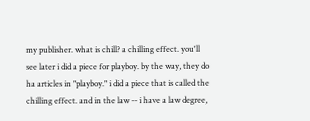my publisher. what is chill? a chilling effect. you'll see later i did a piece for playboy. by the way, they do ha articles in "playboy." i did a piece that is called the chilling effect. and in the law -- i have a law degree,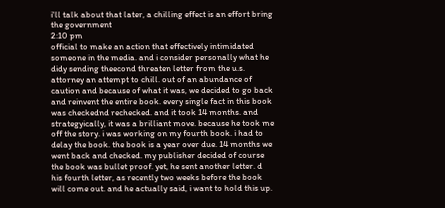i'll talk about that later, a chilling effect is an effort bring the government
2:10 pm
official to make an action that effectively intimidated someone in the media. and i consider personally what he didy sending theecond threaten letter from the u.s. attorney an attempt to chill. out of an abundance of caution and because of what it was, we decided to go back and reinvent the entire book. every single fact in this book was checkednd rechecked. and it took 14 months. and strategyically, it was a brilliant move. because he took me off the story. i was working on my fourth book. i had to delay the book. the book is a year over due. 14 months we went back and checked. my publisher decided of course the book was bullet proof. yet, he sent another letter. d his fourth letter, as recently two weeks before the book will come out. and he actually said, i want to hold this up.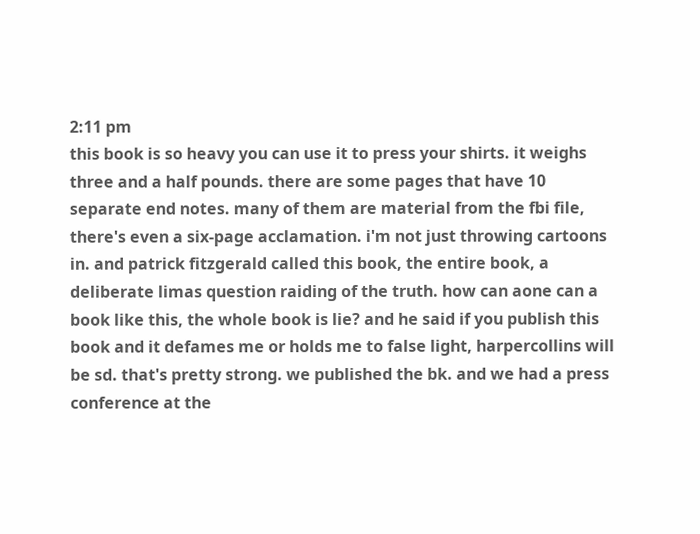2:11 pm
this book is so heavy you can use it to press your shirts. it weighs three and a half pounds. there are some pages that have 10 separate end notes. many of them are material from the fbi file, there's even a six-page acclamation. i'm not just throwing cartoons in. and patrick fitzgerald called this book, the entire book, a deliberate limas question raiding of the truth. how can aone can a book like this, the whole book is lie? and he said if you publish this book and it defames me or holds me to false light, harpercollins will be sd. that's pretty strong. we published the bk. and we had a press conference at the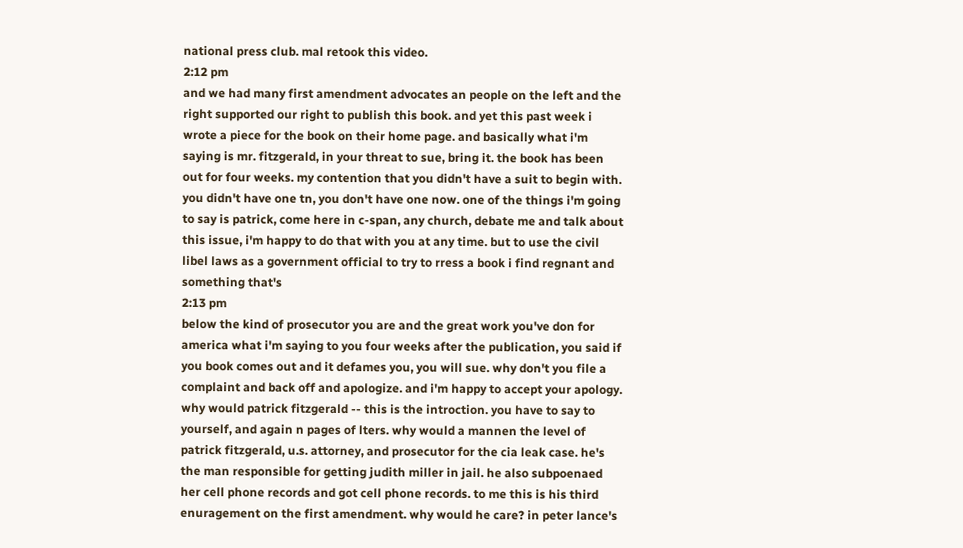national press club. mal retook this video.
2:12 pm
and we had many first amendment advocates an people on the left and the right supported our right to publish this book. and yet this past week i wrote a piece for the book on their home page. and basically what i'm saying is mr. fitzgerald, in your threat to sue, bring it. the book has been out for four weeks. my contention that you didn't have a suit to begin with. you didn't have one tn, you don't have one now. one of the things i'm going to say is patrick, come here in c-span, any church, debate me and talk about this issue, i'm happy to do that with you at any time. but to use the civil libel laws as a government official to try to rress a book i find regnant and something that's
2:13 pm
below the kind of prosecutor you are and the great work you've don for america what i'm saying to you four weeks after the publication, you said if you book comes out and it defames you, you will sue. why don't you file a complaint and back off and apologize. and i'm happy to accept your apology. why would patrick fitzgerald -- this is the introction. you have to say to yourself, and again n pages of lters. why would a mannen the level of patrick fitzgerald, u.s. attorney, and prosecutor for the cia leak case. he's the man responsible for getting judith miller in jail. he also subpoenaed her cell phone records and got cell phone records. to me this is his third enuragement on the first amendment. why would he care? in peter lance's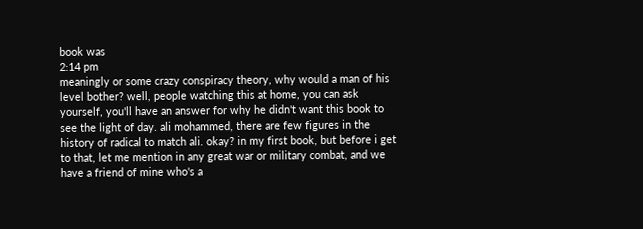book was
2:14 pm
meaningly or some crazy conspiracy theory, why would a man of his level bother? well, people watching this at home, you can ask yourself, you'll have an answer for why he didn't want this book to see the light of day. ali mohammed, there are few figures in the history of radical to match ali. okay? in my first book, but before i get to that, let me mention in any great war or military combat, and we have a friend of mine who's a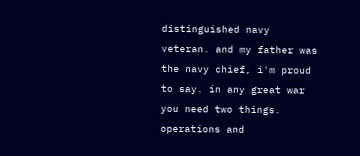distinguished navy veteran. and my father was the navy chief, i'm proud to say. in any great war you need two things. operations and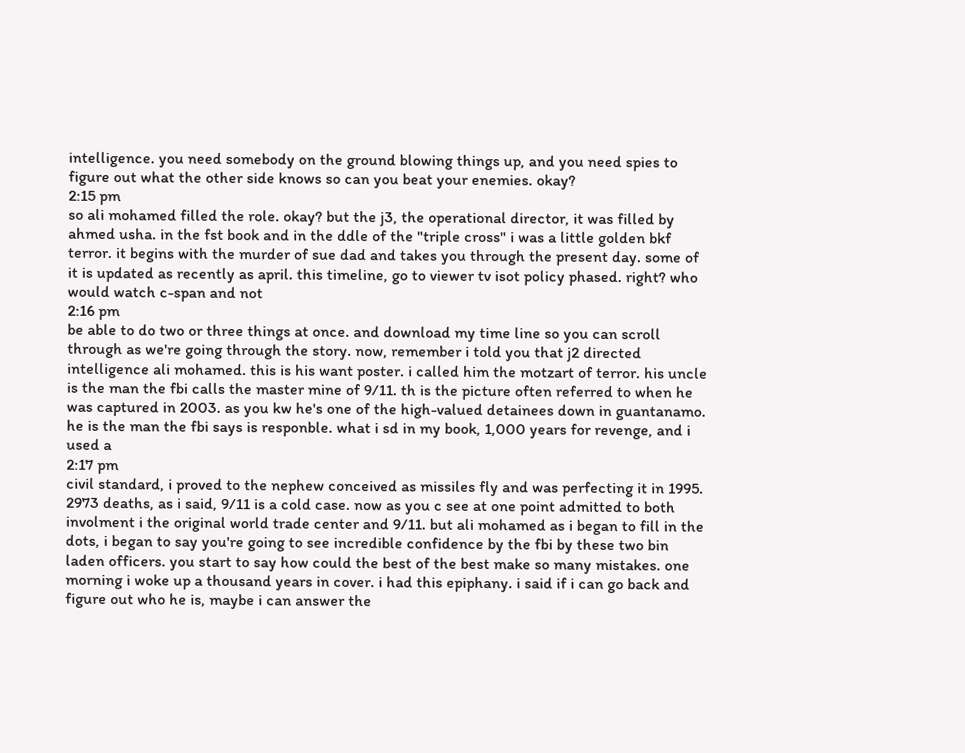intelligence. you need somebody on the ground blowing things up, and you need spies to figure out what the other side knows so can you beat your enemies. okay?
2:15 pm
so ali mohamed filled the role. okay? but the j3, the operational director, it was filled by ahmed usha. in the fst book and in the ddle of the "triple cross" i was a little golden bkf terror. it begins with the murder of sue dad and takes you through the present day. some of it is updated as recently as april. this timeline, go to viewer tv isot policy phased. right? who would watch c-span and not
2:16 pm
be able to do two or three things at once. and download my time line so you can scroll through as we're going through the story. now, remember i told you that j2 directed intelligence ali mohamed. this is his want poster. i called him the motzart of terror. his uncle is the man the fbi calls the master mine of 9/11. th is the picture often referred to when he was captured in 2003. as you kw he's one of the high-valued detainees down in guantanamo. he is the man the fbi says is responble. what i sd in my book, 1,000 years for revenge, and i used a
2:17 pm
civil standard, i proved to the nephew conceived as missiles fly and was perfecting it in 1995. 2973 deaths, as i said, 9/11 is a cold case. now as you c see at one point admitted to both involment i the original world trade center and 9/11. but ali mohamed as i began to fill in the dots, i began to say you're going to see incredible confidence by the fbi by these two bin laden officers. you start to say how could the best of the best make so many mistakes. one morning i woke up a thousand years in cover. i had this epiphany. i said if i can go back and figure out who he is, maybe i can answer the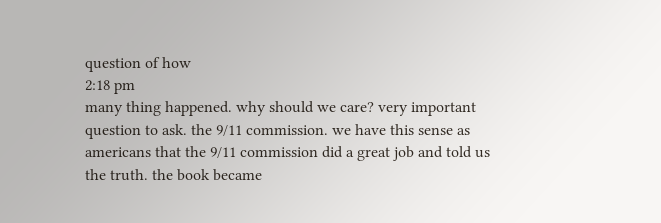question of how
2:18 pm
many thing happened. why should we care? very important question to ask. the 9/11 commission. we have this sense as americans that the 9/11 commission did a great job and told us the truth. the book became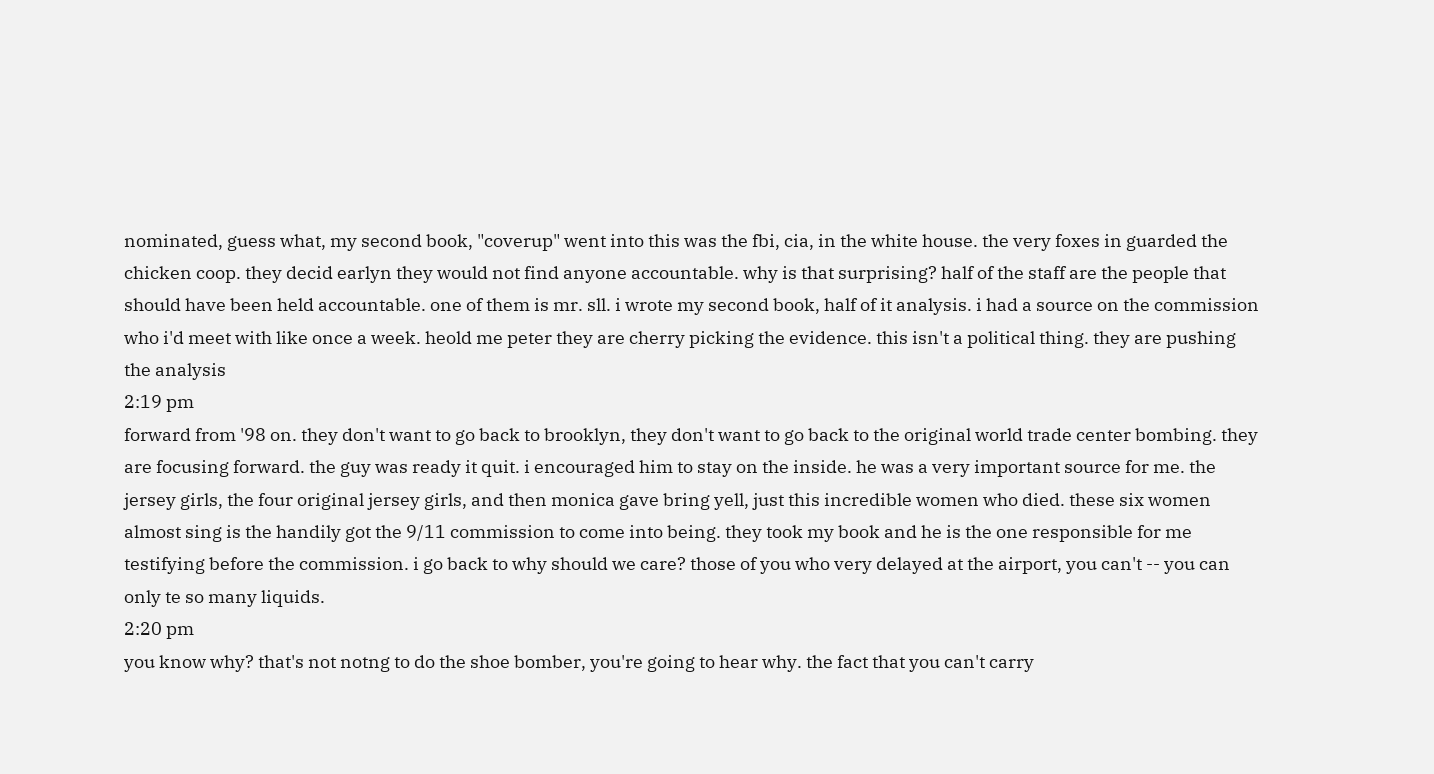nominated, guess what, my second book, "coverup" went into this was the fbi, cia, in the white house. the very foxes in guarded the chicken coop. they decid earlyn they would not find anyone accountable. why is that surprising? half of the staff are the people that should have been held accountable. one of them is mr. sll. i wrote my second book, half of it analysis. i had a source on the commission who i'd meet with like once a week. heold me peter they are cherry picking the evidence. this isn't a political thing. they are pushing the analysis
2:19 pm
forward from '98 on. they don't want to go back to brooklyn, they don't want to go back to the original world trade center bombing. they are focusing forward. the guy was ready it quit. i encouraged him to stay on the inside. he was a very important source for me. the jersey girls, the four original jersey girls, and then monica gave bring yell, just this incredible women who died. these six women almost sing is the handily got the 9/11 commission to come into being. they took my book and he is the one responsible for me testifying before the commission. i go back to why should we care? those of you who very delayed at the airport, you can't -- you can only te so many liquids.
2:20 pm
you know why? that's not notng to do the shoe bomber, you're going to hear why. the fact that you can't carry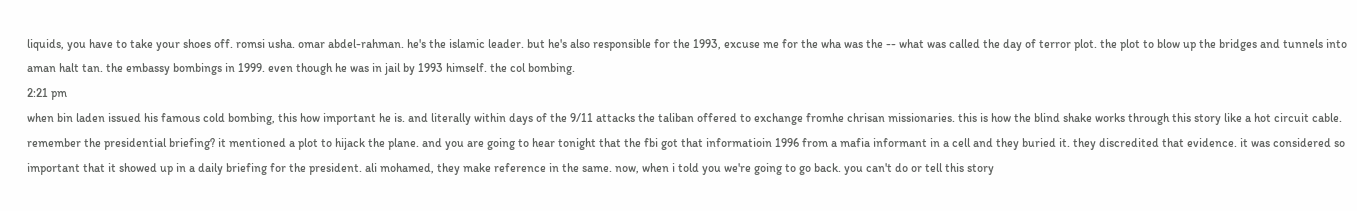liquids, you have to take your shoes off. romsi usha. omar abdel-rahman. he's the islamic leader. but he's also responsible for the 1993, excuse me for the wha was the -- what was called the day of terror plot. the plot to blow up the bridges and tunnels into aman halt tan. the embassy bombings in 1999. even though he was in jail by 1993 himself. the col bombing.
2:21 pm
when bin laden issued his famous cold bombing, this how important he is. and literally within days of the 9/11 attacks the taliban offered to exchange fromhe chrisan missionaries. this is how the blind shake works through this story like a hot circuit cable. remember the presidential briefing? it mentioned a plot to hijack the plane. and you are going to hear tonight that the fbi got that informatioin 1996 from a mafia informant in a cell and they buried it. they discredited that evidence. it was considered so important that it showed up in a daily briefing for the president. ali mohamed, they make reference in the same. now, when i told you we're going to go back. you can't do or tell this story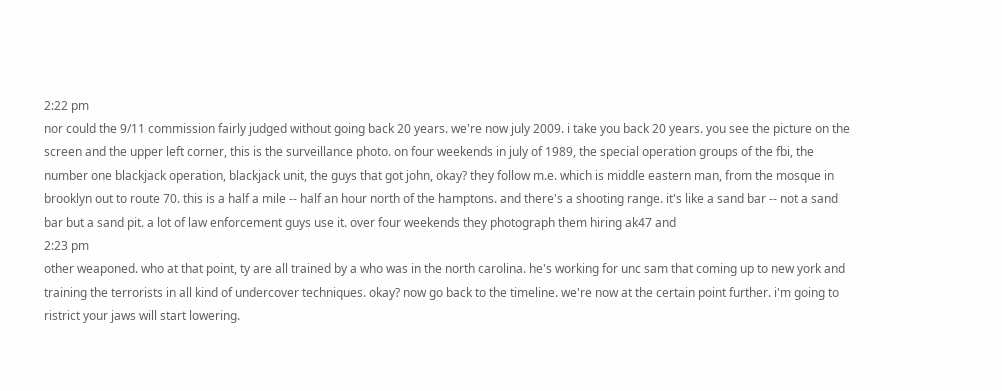2:22 pm
nor could the 9/11 commission fairly judged without going back 20 years. we're now july 2009. i take you back 20 years. you see the picture on the screen and the upper left corner, this is the surveillance photo. on four weekends in july of 1989, the special operation groups of the fbi, the number one blackjack operation, blackjack unit, the guys that got john, okay? they follow m.e. which is middle eastern man, from the mosque in brooklyn out to route 70. this is a half a mile -- half an hour north of the hamptons. and there's a shooting range. it's like a sand bar -- not a sand bar but a sand pit. a lot of law enforcement guys use it. over four weekends they photograph them hiring ak47 and
2:23 pm
other weaponed. who at that point, ty are all trained by a who was in the north carolina. he's working for unc sam that coming up to new york and training the terrorists in all kind of undercover techniques. okay? now go back to the timeline. we're now at the certain point further. i'm going to ristrict your jaws will start lowering.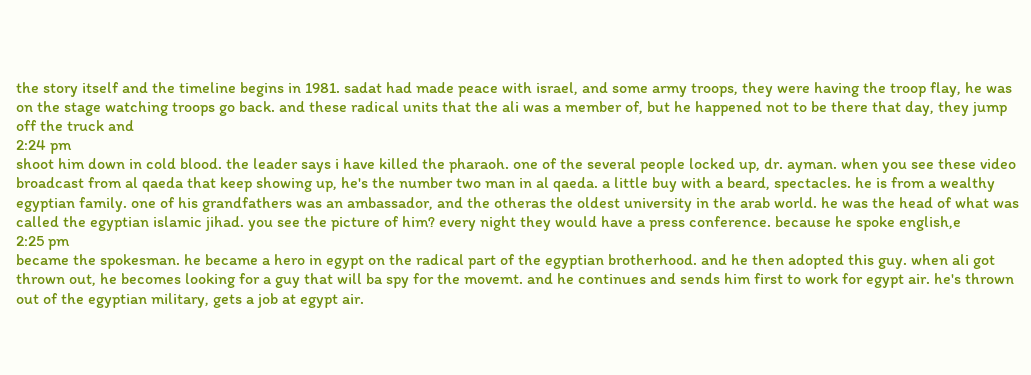the story itself and the timeline begins in 1981. sadat had made peace with israel, and some army troops, they were having the troop flay, he was on the stage watching troops go back. and these radical units that the ali was a member of, but he happened not to be there that day, they jump off the truck and
2:24 pm
shoot him down in cold blood. the leader says i have killed the pharaoh. one of the several people locked up, dr. ayman. when you see these video broadcast from al qaeda that keep showing up, he's the number two man in al qaeda. a little buy with a beard, spectacles. he is from a wealthy egyptian family. one of his grandfathers was an ambassador, and the otheras the oldest university in the arab world. he was the head of what was called the egyptian islamic jihad. you see the picture of him? every night they would have a press conference. because he spoke english,e
2:25 pm
became the spokesman. he became a hero in egypt on the radical part of the egyptian brotherhood. and he then adopted this guy. when ali got thrown out, he becomes looking for a guy that will ba spy for the movemt. and he continues and sends him first to work for egypt air. he's thrown out of the egyptian military, gets a job at egypt air.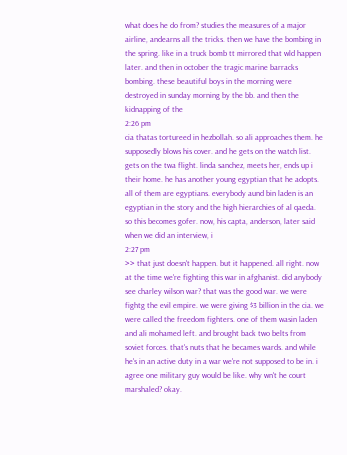what does he do from? studies the measures of a major airline, andearns all the tricks. then we have the bombing in the spring. like in a truck bomb tt mirrored that wld happen later. and then in october the tragic marine barracks bombing. these beautiful boys in the morning were destroyed in sunday morning by the bb. and then the kidnapping of the
2:26 pm
cia thatas tortureed in hezbollah. so ali approaches them. he supposedly blows his cover. and he gets on the watch list. gets on the twa flight. linda sanchez, meets her, ends up i their home. he has another young egyptian that he adopts. all of them are egyptians. everybody aund bin laden is an egyptian in the story and the high hierarchies of al qaeda. so this becomes gofer. now, his capta, anderson, later said when we did an interview, i
2:27 pm
>> that just doesn't happen. but it happened. all right. now at the time we're fighting this war in afghanist. did anybody see charley wilson war? that was the good war. we were fightg the evil empire. we were giving $3 billion in the cia. we were called the freedom fighters. one of them wasin laden and ali mohamed left. and brought back two belts from soviet forces. that's nuts that he becames wards. and while he's in an active duty in a war we're not supposed to be in. i agree one military guy would be like. why wn't he court marshaled? okay.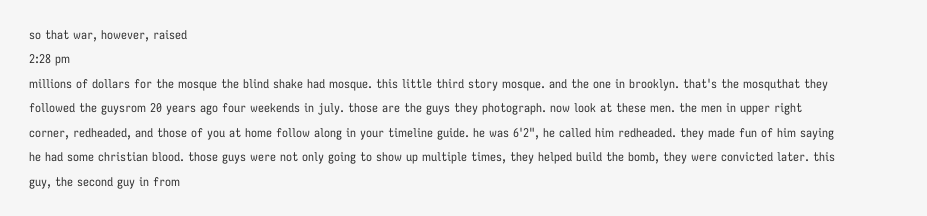so that war, however, raised
2:28 pm
millions of dollars for the mosque the blind shake had mosque. this little third story mosque. and the one in brooklyn. that's the mosquthat they followed the guysrom 20 years ago four weekends in july. those are the guys they photograph. now look at these men. the men in upper right corner, redheaded, and those of you at home follow along in your timeline guide. he was 6'2", he called him redheaded. they made fun of him saying he had some christian blood. those guys were not only going to show up multiple times, they helped build the bomb, they were convicted later. this guy, the second guy in from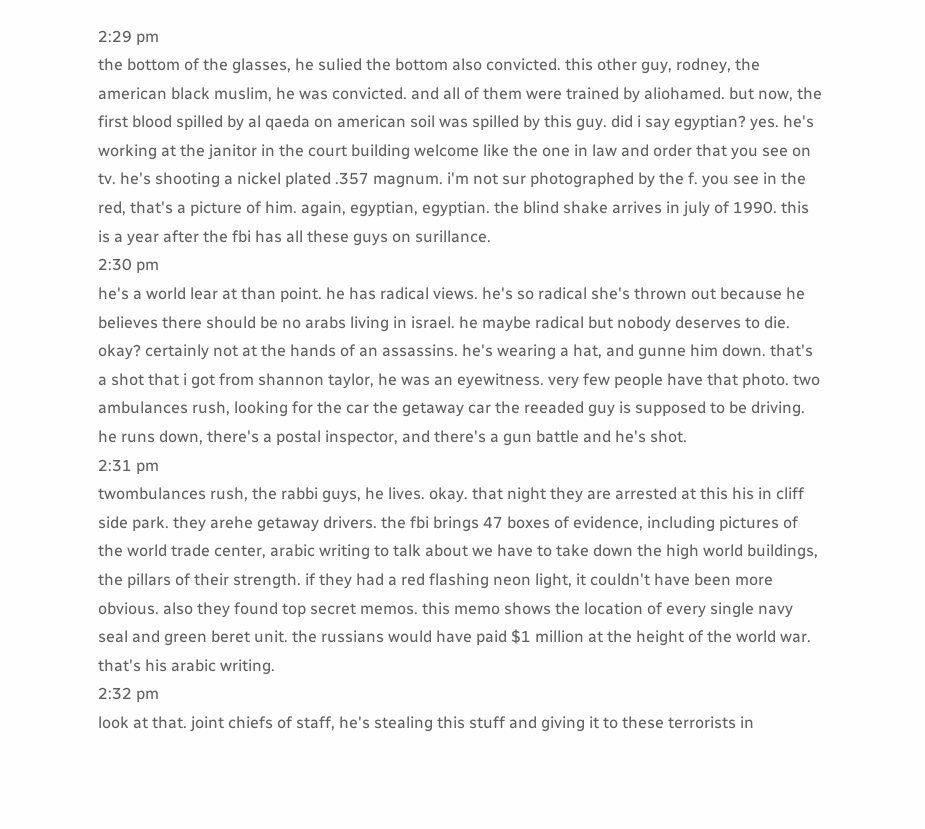2:29 pm
the bottom of the glasses, he sulied the bottom also convicted. this other guy, rodney, the american black muslim, he was convicted. and all of them were trained by aliohamed. but now, the first blood spilled by al qaeda on american soil was spilled by this guy. did i say egyptian? yes. he's working at the janitor in the court building welcome like the one in law and order that you see on tv. he's shooting a nickel plated .357 magnum. i'm not sur photographed by the f. you see in the red, that's a picture of him. again, egyptian, egyptian. the blind shake arrives in july of 1990. this is a year after the fbi has all these guys on surillance.
2:30 pm
he's a world lear at than point. he has radical views. he's so radical she's thrown out because he believes there should be no arabs living in israel. he maybe radical but nobody deserves to die. okay? certainly not at the hands of an assassins. he's wearing a hat, and gunne him down. that's a shot that i got from shannon taylor, he was an eyewitness. very few people have that photo. two ambulances rush, looking for the car the getaway car the reeaded guy is supposed to be driving. he runs down, there's a postal inspector, and there's a gun battle and he's shot.
2:31 pm
twombulances rush, the rabbi guys, he lives. okay. that night they are arrested at this his in cliff side park. they arehe getaway drivers. the fbi brings 47 boxes of evidence, including pictures of the world trade center, arabic writing to talk about we have to take down the high world buildings, the pillars of their strength. if they had a red flashing neon light, it couldn't have been more obvious. also they found top secret memos. this memo shows the location of every single navy seal and green beret unit. the russians would have paid $1 million at the height of the world war. that's his arabic writing.
2:32 pm
look at that. joint chiefs of staff, he's stealing this stuff and giving it to these terrorists in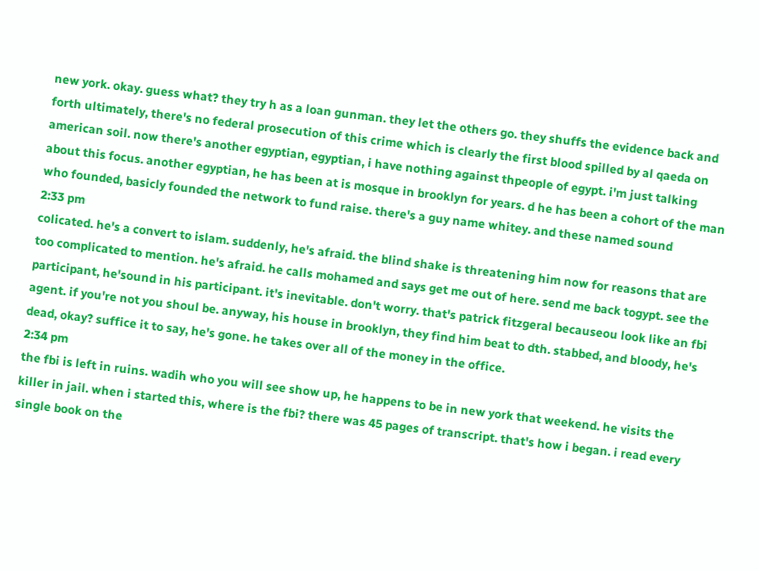new york. okay. guess what? they try h as a loan gunman. they let the others go. they shuffs the evidence back and forth ultimately, there's no federal prosecution of this crime which is clearly the first blood spilled by al qaeda on american soil. now there's another egyptian, egyptian, i have nothing against thpeople of egypt. i'm just talking about this focus. another egyptian, he has been at is mosque in brooklyn for years. d he has been a cohort of the man who founded, basicly founded the network to fund raise. there's a guy name whitey. and these named sound
2:33 pm
colicated. he's a convert to islam. suddenly, he's afraid. the blind shake is threatening him now for reasons that are too complicated to mention. he's afraid. he calls mohamed and says get me out of here. send me back togypt. see the participant, he'sound in his participant. it's inevitable. don't worry. that's patrick fitzgeral becauseou look like an fbi agent. if you're not you shoul be. anyway, his house in brooklyn, they find him beat to dth. stabbed, and bloody, he's dead, okay? suffice it to say, he's gone. he takes over all of the money in the office.
2:34 pm
the fbi is left in ruins. wadih who you will see show up, he happens to be in new york that weekend. he visits the killer in jail. when i started this, where is the fbi? there was 45 pages of transcript. that's how i began. i read every single book on the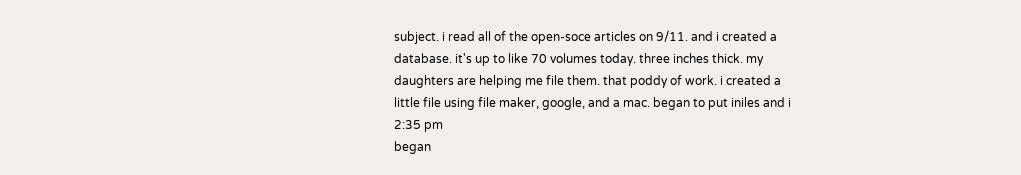subject. i read all of the open-soce articles on 9/11. and i created a database. it's up to like 70 volumes today. three inches thick. my daughters are helping me file them. that poddy of work. i created a little file using file maker, google, and a mac. began to put iniles and i
2:35 pm
began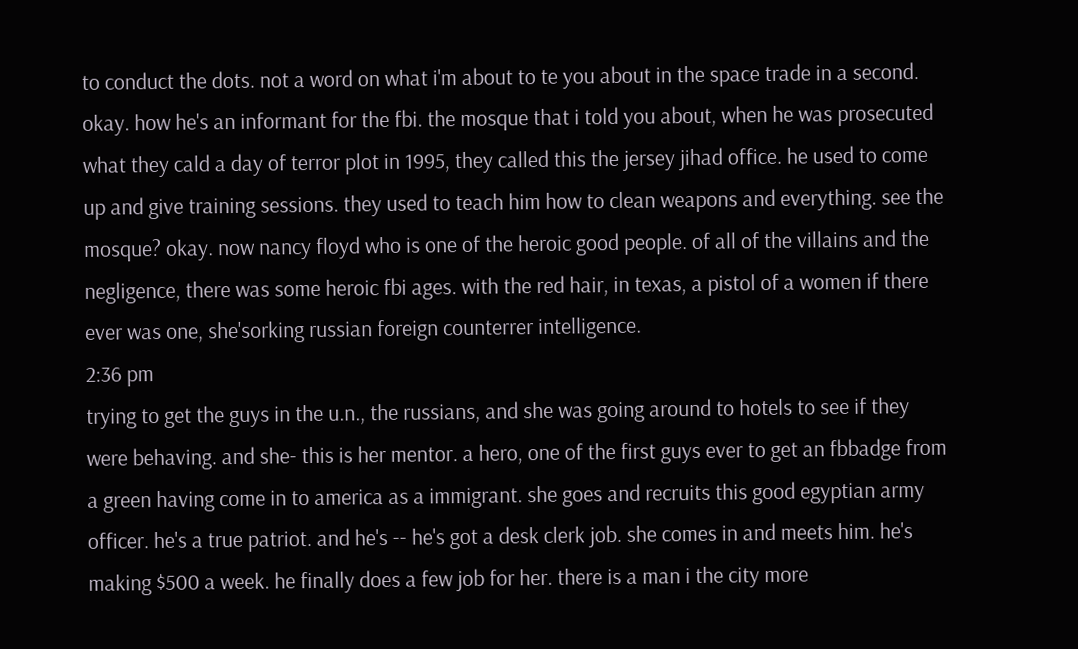to conduct the dots. not a word on what i'm about to te you about in the space trade in a second. okay. how he's an informant for the fbi. the mosque that i told you about, when he was prosecuted what they cald a day of terror plot in 1995, they called this the jersey jihad office. he used to come up and give training sessions. they used to teach him how to clean weapons and everything. see the mosque? okay. now nancy floyd who is one of the heroic good people. of all of the villains and the negligence, there was some heroic fbi ages. with the red hair, in texas, a pistol of a women if there ever was one, she'sorking russian foreign counterrer intelligence.
2:36 pm
trying to get the guys in the u.n., the russians, and she was going around to hotels to see if they were behaving. and she- this is her mentor. a hero, one of the first guys ever to get an fbbadge from a green having come in to america as a immigrant. she goes and recruits this good egyptian army officer. he's a true patriot. and he's -- he's got a desk clerk job. she comes in and meets him. he's making $500 a week. he finally does a few job for her. there is a man i the city more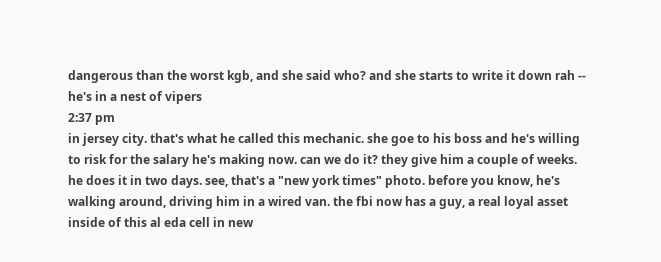dangerous than the worst kgb, and she said who? and she starts to write it down rah -- he's in a nest of vipers
2:37 pm
in jersey city. that's what he called this mechanic. she goe to his boss and he's willing to risk for the salary he's making now. can we do it? they give him a couple of weeks. he does it in two days. see, that's a "new york times" photo. before you know, he's walking around, driving him in a wired van. the fbi now has a guy, a real loyal asset inside of this al eda cell in new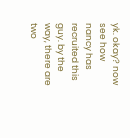yk. okay? now see how nancy has recruited this guy. by the way, there are two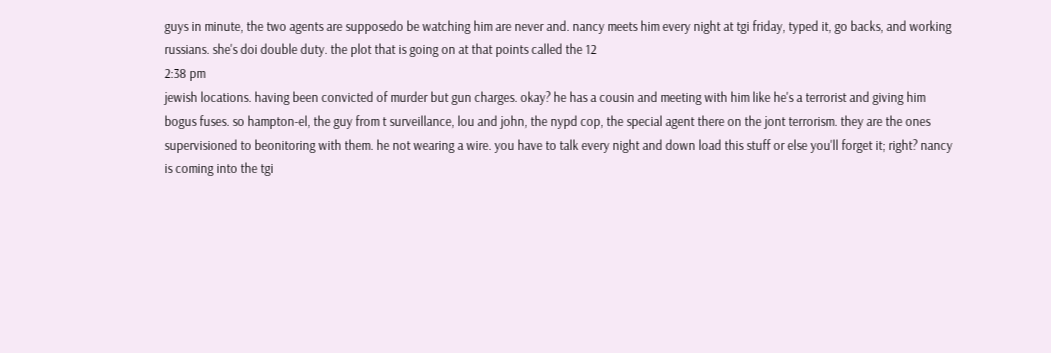guys in minute, the two agents are supposedo be watching him are never and. nancy meets him every night at tgi friday, typed it, go backs, and working russians. she's doi double duty. the plot that is going on at that points called the 12
2:38 pm
jewish locations. having been convicted of murder but gun charges. okay? he has a cousin and meeting with him like he's a terrorist and giving him bogus fuses. so hampton-el, the guy from t surveillance, lou and john, the nypd cop, the special agent there on the jont terrorism. they are the ones supervisioned to beonitoring with them. he not wearing a wire. you have to talk every night and down load this stuff or else you'll forget it; right? nancy is coming into the tgi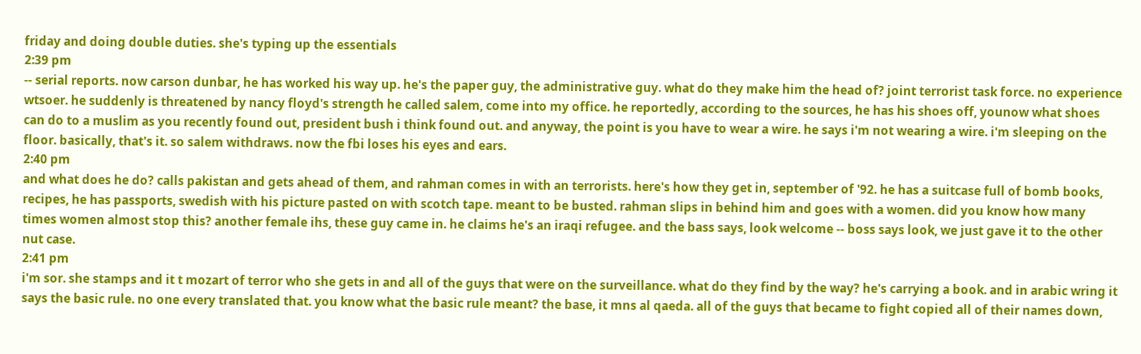friday and doing double duties. she's typing up the essentials
2:39 pm
-- serial reports. now carson dunbar, he has worked his way up. he's the paper guy, the administrative guy. what do they make him the head of? joint terrorist task force. no experience wtsoer. he suddenly is threatened by nancy floyd's strength he called salem, come into my office. he reportedly, according to the sources, he has his shoes off, younow what shoes can do to a muslim as you recently found out, president bush i think found out. and anyway, the point is you have to wear a wire. he says i'm not wearing a wire. i'm sleeping on the floor. basically, that's it. so salem withdraws. now the fbi loses his eyes and ears.
2:40 pm
and what does he do? calls pakistan and gets ahead of them, and rahman comes in with an terrorists. here's how they get in, september of '92. he has a suitcase full of bomb books, recipes, he has passports, swedish with his picture pasted on with scotch tape. meant to be busted. rahman slips in behind him and goes with a women. did you know how many times women almost stop this? another female ihs, these guy came in. he claims he's an iraqi refugee. and the bass says, look welcome -- boss says look, we just gave it to the other nut case.
2:41 pm
i'm sor. she stamps and it t mozart of terror who she gets in and all of the guys that were on the surveillance. what do they find by the way? he's carrying a book. and in arabic wring it says the basic rule. no one every translated that. you know what the basic rule meant? the base, it mns al qaeda. all of the guys that became to fight copied all of their names down,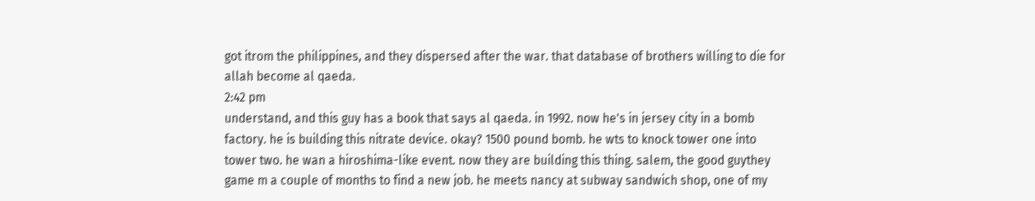got itrom the philippines, and they dispersed after the war. that database of brothers willing to die for allah become al qaeda.
2:42 pm
understand, and this guy has a book that says al qaeda. in 1992. now he's in jersey city in a bomb factory. he is building this nitrate device. okay? 1500 pound bomb. he wts to knock tower one into tower two. he wan a hiroshima-like event. now they are building this thing. salem, the good guythey game m a couple of months to find a new job. he meets nancy at subway sandwich shop, one of my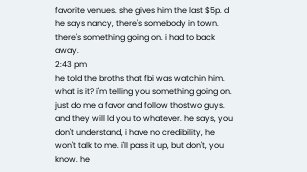favorite venues. she gives him the last $5p. d he says nancy, there's somebody in town. there's something going on. i had to back away.
2:43 pm
he told the broths that fbi was watchin him. what is it? i'm telling you something going on. just do me a favor and follow thostwo guys. and they will ld you to whatever. he says, you don't understand, i have no credibility, he won't talk to me. i'll pass it up, but don't, you know. he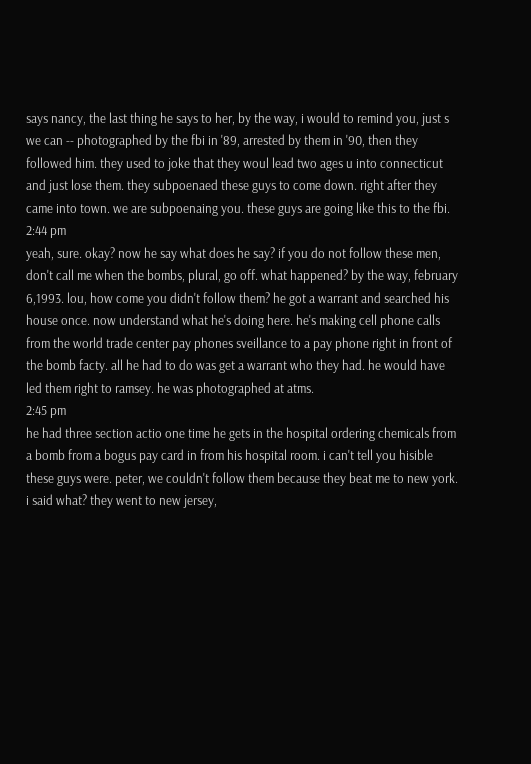says nancy, the last thing he says to her, by the way, i would to remind you, just s we can -- photographed by the fbi in '89, arrested by them in '90, then they followed him. they used to joke that they woul lead two ages u into connecticut and just lose them. they subpoenaed these guys to come down. right after they came into town. we are subpoenaing you. these guys are going like this to the fbi.
2:44 pm
yeah, sure. okay? now he say what does he say? if you do not follow these men, don't call me when the bombs, plural, go off. what happened? by the way, february 6,1993. lou, how come you didn't follow them? he got a warrant and searched his house once. now understand what he's doing here. he's making cell phone calls from the world trade center pay phones sveillance to a pay phone right in front of the bomb facty. all he had to do was get a warrant who they had. he would have led them right to ramsey. he was photographed at atms.
2:45 pm
he had three section actio one time he gets in the hospital ordering chemicals from a bomb from a bogus pay card in from his hospital room. i can't tell you hisible these guys were. peter, we couldn't follow them because they beat me to new york. i said what? they went to new jersey,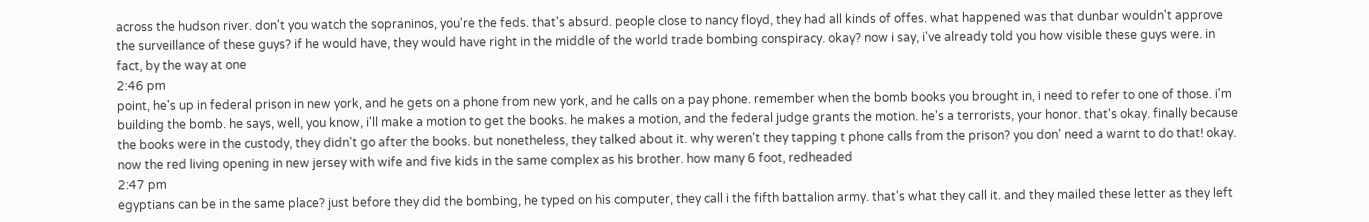across the hudson river. don't you watch the sopraninos, you're the feds. that's absurd. people close to nancy floyd, they had all kinds of offes. what happened was that dunbar wouldn't approve the surveillance of these guys? if he would have, they would have right in the middle of the world trade bombing conspiracy. okay? now i say, i've already told you how visible these guys were. in fact, by the way at one
2:46 pm
point, he's up in federal prison in new york, and he gets on a phone from new york, and he calls on a pay phone. remember when the bomb books you brought in, i need to refer to one of those. i'm building the bomb. he says, well, you know, i'll make a motion to get the books. he makes a motion, and the federal judge grants the motion. he's a terrorists, your honor. that's okay. finally because the books were in the custody, they didn't go after the books. but nonetheless, they talked about it. why weren't they tapping t phone calls from the prison? you don' need a warnt to do that! okay. now the red living opening in new jersey with wife and five kids in the same complex as his brother. how many 6 foot, redheaded
2:47 pm
egyptians can be in the same place? just before they did the bombing, he typed on his computer, they call i the fifth battalion army. that's what they call it. and they mailed these letter as they left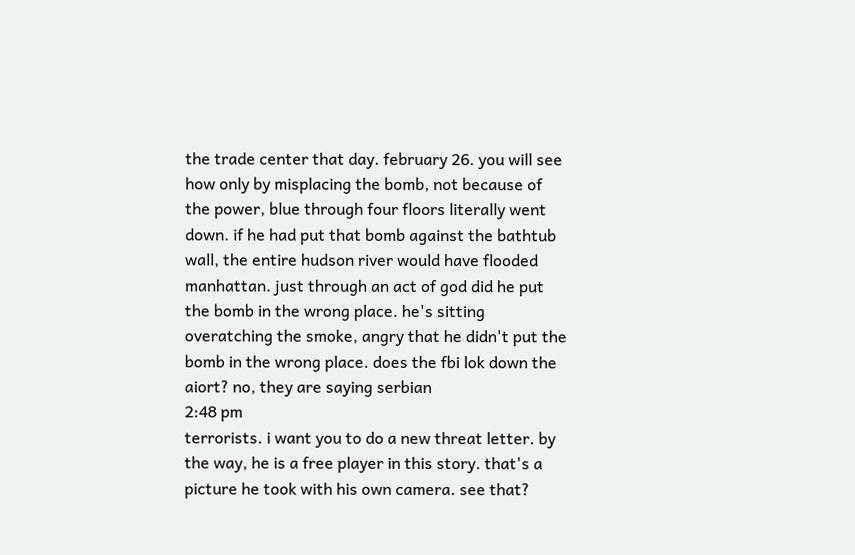the trade center that day. february 26. you will see how only by misplacing the bomb, not because of the power, blue through four floors literally went down. if he had put that bomb against the bathtub wall, the entire hudson river would have flooded manhattan. just through an act of god did he put the bomb in the wrong place. he's sitting overatching the smoke, angry that he didn't put the bomb in the wrong place. does the fbi lok down the aiort? no, they are saying serbian
2:48 pm
terrorists. i want you to do a new threat letter. by the way, he is a free player in this story. that's a picture he took with his own camera. see that?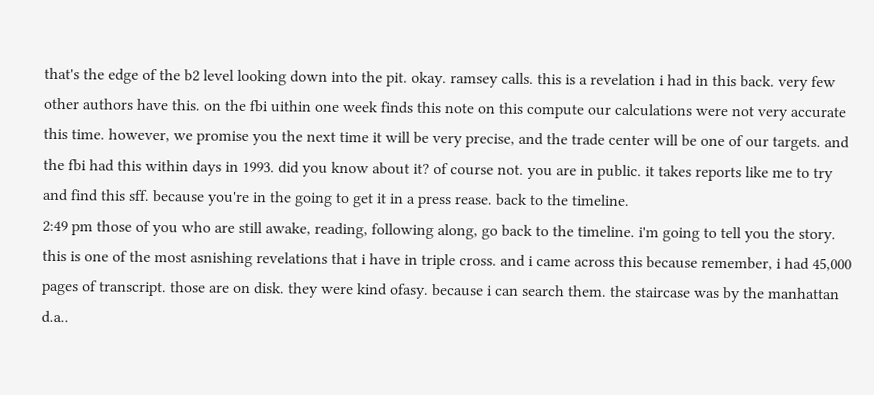that's the edge of the b2 level looking down into the pit. okay. ramsey calls. this is a revelation i had in this back. very few other authors have this. on the fbi uithin one week finds this note on this compute our calculations were not very accurate this time. however, we promise you the next time it will be very precise, and the trade center will be one of our targets. and the fbi had this within days in 1993. did you know about it? of course not. you are in public. it takes reports like me to try and find this sff. because you're in the going to get it in a press rease. back to the timeline.
2:49 pm those of you who are still awake, reading, following along, go back to the timeline. i'm going to tell you the story. this is one of the most asnishing revelations that i have in triple cross. and i came across this because remember, i had 45,000 pages of transcript. those are on disk. they were kind ofasy. because i can search them. the staircase was by the manhattan d.a..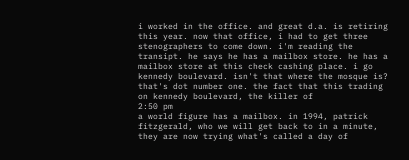i worked in the office. and great d.a. is retiring this year. now that office, i had to get three stenographers to come down. i'm reading the transipt. he says he has a mailbox store. he has a mailbox store at this check cashing place. i go kennedy boulevard. isn't that where the mosque is? that's dot number one. the fact that this trading on kennedy boulevard, the killer of
2:50 pm
a world figure has a mailbox. in 1994, patrick fitzgerald, who we will get back to in a minute, they are now trying what's called a day of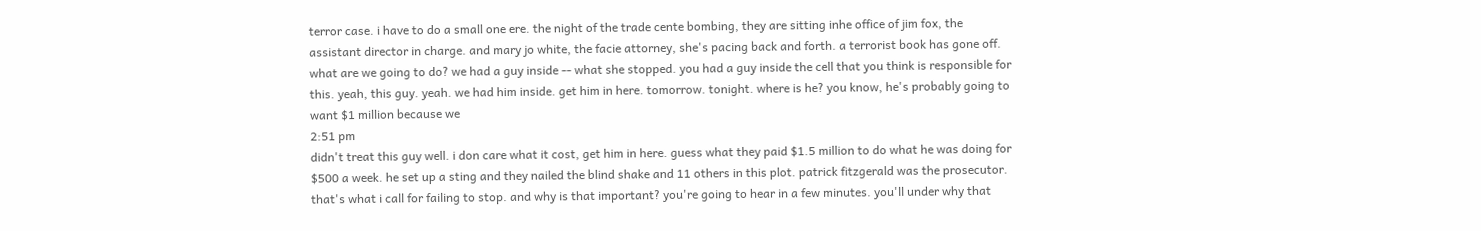terror case. i have to do a small one ere. the night of the trade cente bombing, they are sitting inhe office of jim fox, the assistant director in charge. and mary jo white, the facie attorney, she's pacing back and forth. a terrorist book has gone off. what are we going to do? we had a guy inside -- what she stopped. you had a guy inside the cell that you think is responsible for this. yeah, this guy. yeah. we had him inside. get him in here. tomorrow. tonight. where is he? you know, he's probably going to want $1 million because we
2:51 pm
didn't treat this guy well. i don care what it cost, get him in here. guess what they paid $1.5 million to do what he was doing for $500 a week. he set up a sting and they nailed the blind shake and 11 others in this plot. patrick fitzgerald was the prosecutor. that's what i call for failing to stop. and why is that important? you're going to hear in a few minutes. you'll under why that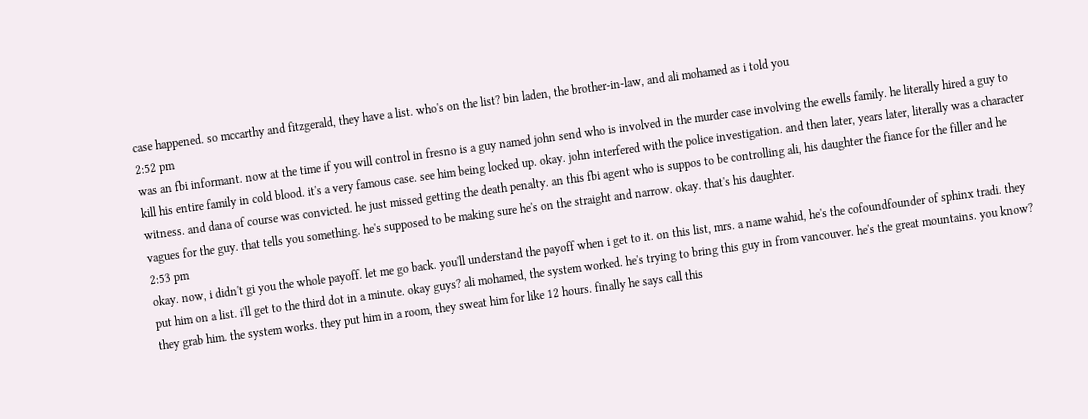case happened. so mccarthy and fitzgerald, they have a list. who's on the list? bin laden, the brother-in-law, and ali mohamed as i told you
2:52 pm
was an fbi informant. now at the time if you will control in fresno is a guy named john send who is involved in the murder case involving the ewells family. he literally hired a guy to kill his entire family in cold blood. it's a very famous case. see him being locked up. okay. john interfered with the police investigation. and then later, years later, literally was a character witness. and dana of course was convicted. he just missed getting the death penalty. an this fbi agent who is suppos to be controlling ali, his daughter the fiance for the filler and he vagues for the guy. that tells you something. he's supposed to be making sure he's on the straight and narrow. okay. that's his daughter.
2:53 pm
okay. now, i didn't gi you the whole payoff. let me go back. you'll understand the payoff when i get to it. on this list, mrs. a name wahid, he's the cofoundfounder of sphinx tradi. they put him on a list. i'll get to the third dot in a minute. okay guys? ali mohamed, the system worked. he's trying to bring this guy in from vancouver. he's the great mountains. you know? they grab him. the system works. they put him in a room, they sweat him for like 12 hours. finally he says call this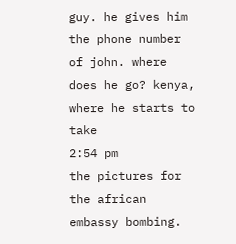guy. he gives him the phone number of john. where does he go? kenya, where he starts to take
2:54 pm
the pictures for the african embassy bombing.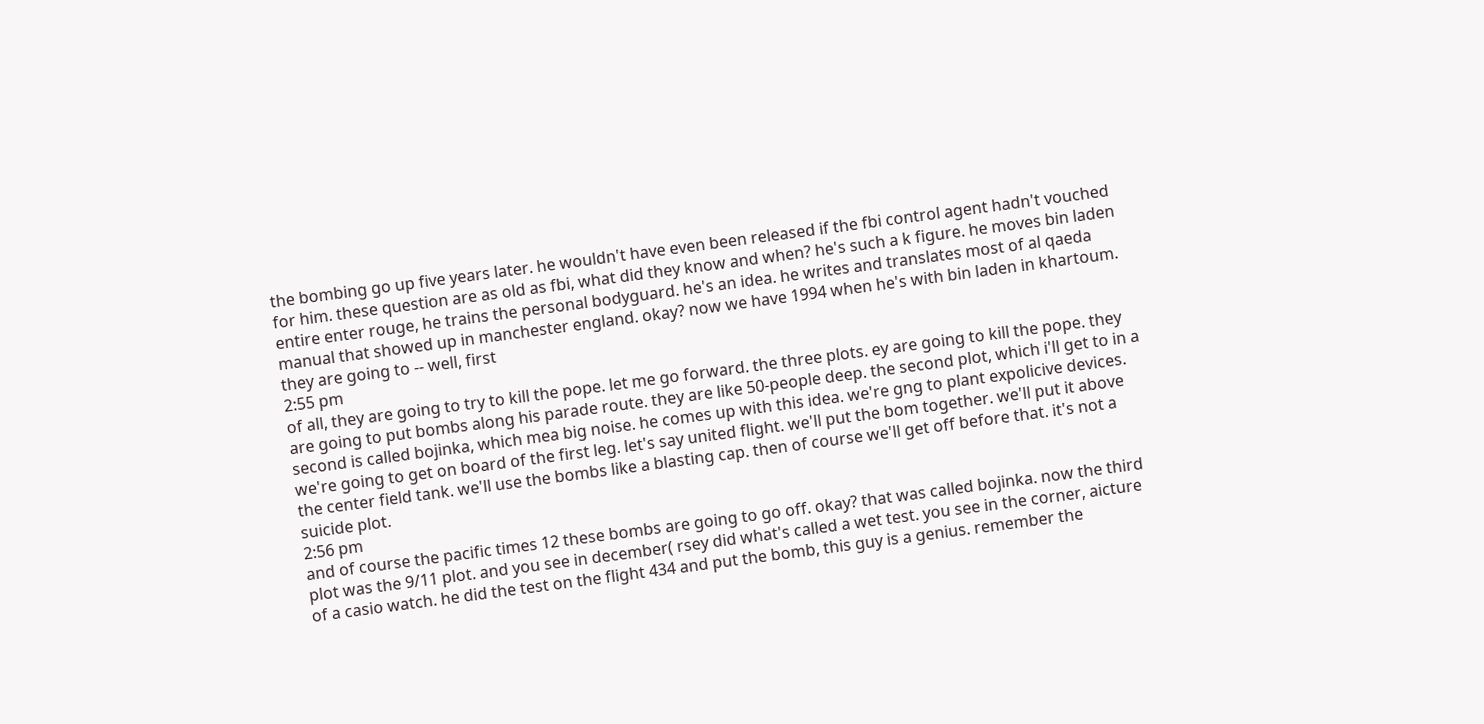the bombing go up five years later. he wouldn't have even been released if the fbi control agent hadn't vouched for him. these question are as old as fbi, what did they know and when? he's such a k figure. he moves bin laden entire enter rouge, he trains the personal bodyguard. he's an idea. he writes and translates most of al qaeda manual that showed up in manchester england. okay? now we have 1994 when he's with bin laden in khartoum. they are going to -- well, first
2:55 pm
of all, they are going to try to kill the pope. let me go forward. the three plots. ey are going to kill the pope. they are going to put bombs along his parade route. they are like 50-people deep. the second plot, which i'll get to in a second is called bojinka, which mea big noise. he comes up with this idea. we're gng to plant expolicive devices. we're going to get on board of the first leg. let's say united flight. we'll put the bom together. we'll put it above the center field tank. we'll use the bombs like a blasting cap. then of course we'll get off before that. it's not a suicide plot.
2:56 pm
and of course the pacific times 12 these bombs are going to go off. okay? that was called bojinka. now the third plot was the 9/11 plot. and you see in december( rsey did what's called a wet test. you see in the corner, aicture of a casio watch. he did the test on the flight 434 and put the bomb, this guy is a genius. remember the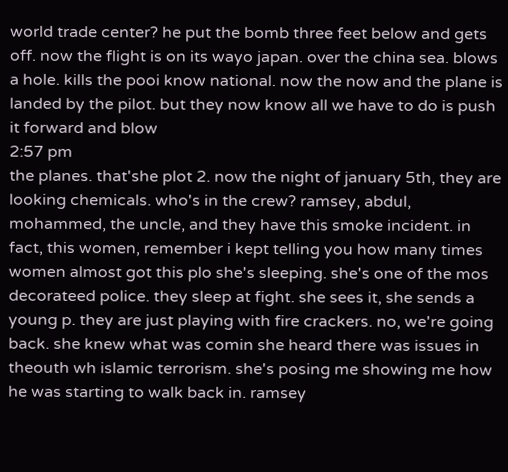world trade center? he put the bomb three feet below and gets off. now the flight is on its wayo japan. over the china sea. blows a hole. kills the pooi know national. now the now and the plane is landed by the pilot. but they now know all we have to do is push it forward and blow
2:57 pm
the planes. that'she plot 2. now the night of january 5th, they are looking chemicals. who's in the crew? ramsey, abdul, mohammed, the uncle, and they have this smoke incident. in fact, this women, remember i kept telling you how many times women almost got this plo she's sleeping. she's one of the mos decorateed police. they sleep at fight. she sees it, she sends a young p. they are just playing with fire crackers. no, we're going back. she knew what was comin she heard there was issues in theouth wh islamic terrorism. she's posing me showing me how he was starting to walk back in. ramsey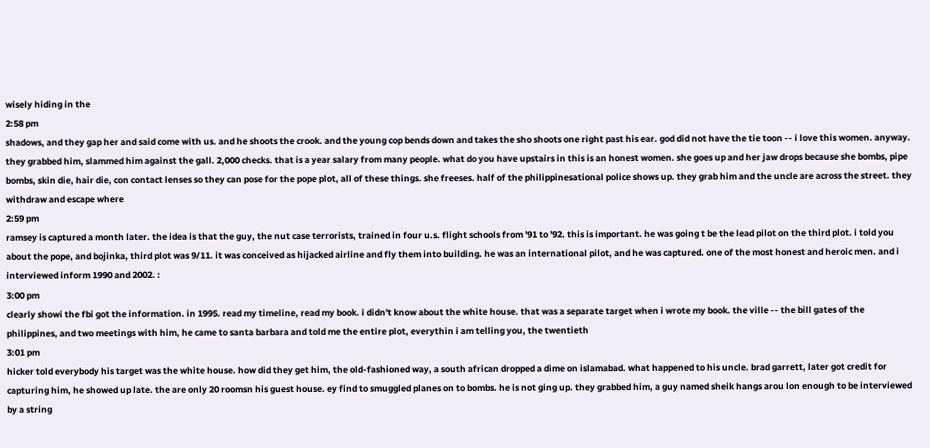wisely hiding in the
2:58 pm
shadows, and they gap her and said come with us. and he shoots the crook. and the young cop bends down and takes the sho shoots one right past his ear. god did not have the tie toon -- i love this women. anyway. they grabbed him, slammed him against the gall. 2,000 checks. that is a year salary from many people. what do you have upstairs in this is an honest women. she goes up and her jaw drops because she bombs, pipe bombs, skin die, hair die, con contact lenses so they can pose for the pope plot, all of these things. she freeses. half of the philippinesational police shows up. they grab him and the uncle are across the street. they withdraw and escape where
2:59 pm
ramsey is captured a month later. the idea is that the guy, the nut case terrorists, trained in four u.s. flight schools from '91 to '92. this is important. he was going t be the lead pilot on the third plot. i told you about the pope, and bojinka, third plot was 9/11. it was conceived as hijacked airline and fly them into building. he was an international pilot, and he was captured. one of the most honest and heroic men. and i interviewed inform 1990 and 2002. :
3:00 pm
clearly showi the fbi got the information. in 1995. read my timeline, read my book. i didn't know about the white house. that was a separate target when i wrote my book. the ville -- the bill gates of the philippines, and two meetings with him, he came to santa barbara and told me the entire plot, everythin i am telling you, the twentieth
3:01 pm
hicker told everybody his target was the white house. how did they get him, the old-fashioned way, a south african dropped a dime on islamabad. what happened to his uncle. brad garrett, later got credit for capturing him, he showed up late. the are only 20 roomsn his guest house. ey find to smuggled planes on to bombs. he is not ging up. they grabbed him, a guy named sheik hangs arou lon enough to be interviewed by a string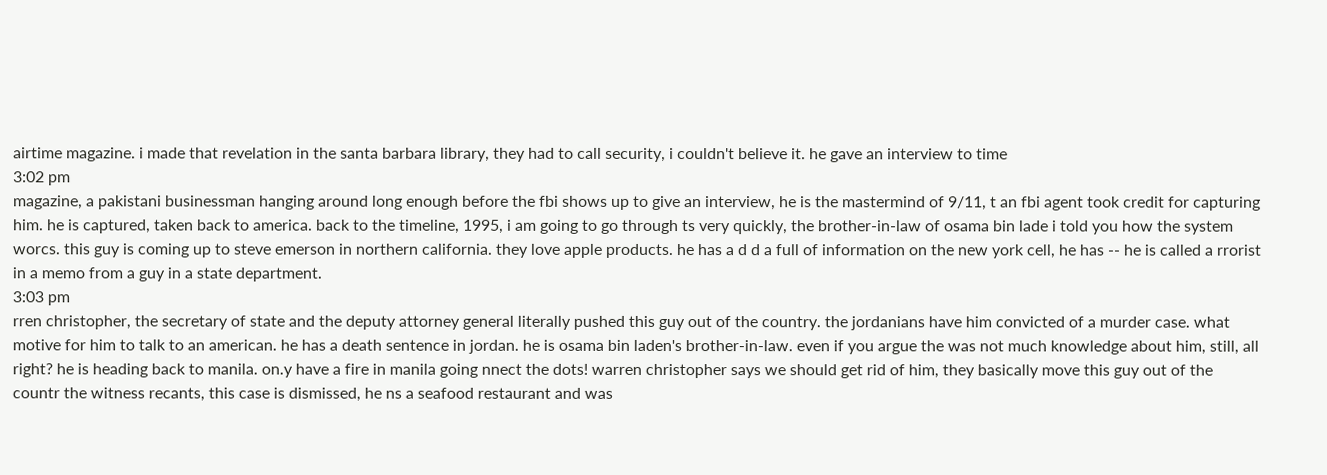airtime magazine. i made that revelation in the santa barbara library, they had to call security, i couldn't believe it. he gave an interview to time
3:02 pm
magazine, a pakistani businessman hanging around long enough before the fbi shows up to give an interview, he is the mastermind of 9/11, t an fbi agent took credit for capturing him. he is captured, taken back to america. back to the timeline, 1995, i am going to go through ts very quickly, the brother-in-law of osama bin lade i told you how the system worcs. this guy is coming up to steve emerson in northern california. they love apple products. he has a d d a full of information on the new york cell, he has -- he is called a rrorist in a memo from a guy in a state department.
3:03 pm
rren christopher, the secretary of state and the deputy attorney general literally pushed this guy out of the country. the jordanians have him convicted of a murder case. what motive for him to talk to an american. he has a death sentence in jordan. he is osama bin laden's brother-in-law. even if you argue the was not much knowledge about him, still, all right? he is heading back to manila. on.y have a fire in manila going nnect the dots! warren christopher says we should get rid of him, they basically move this guy out of the countr the witness recants, this case is dismissed, he ns a seafood restaurant and was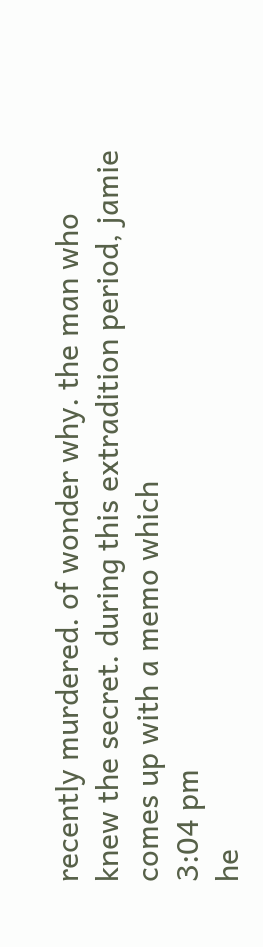recently murdered. of wonder why. the man who knew the secret. during this extradition period, jamie comes up with a memo which
3:04 pm
he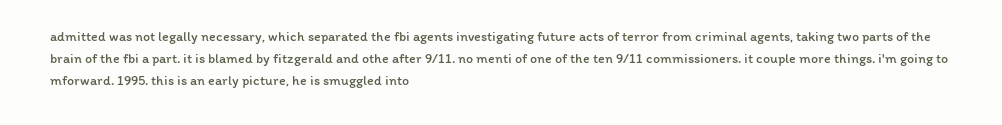admitted was not legally necessary, which separated the fbi agents investigating future acts of terror from criminal agents, taking two parts of the brain of the fbi a part. it is blamed by fitzgerald and othe after 9/11. no menti of one of the ten 9/11 commissioners. it couple more things. i'm going to mforward. 1995. this is an early picture, he is smuggled into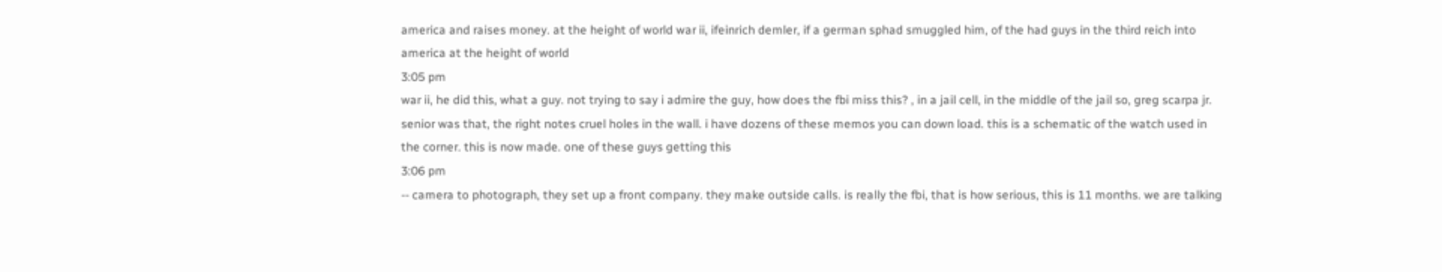america and raises money. at the height of world war ii, ifeinrich demler, if a german sphad smuggled him, of the had guys in the third reich into america at the height of world
3:05 pm
war ii, he did this, what a guy. not trying to say i admire the guy, how does the fbi miss this? , in a jail cell, in the middle of the jail so, greg scarpa jr. senior was that, the right notes cruel holes in the wall. i have dozens of these memos you can down load. this is a schematic of the watch used in the corner. this is now made. one of these guys getting this
3:06 pm
-- camera to photograph, they set up a front company. they make outside calls. is really the fbi, that is how serious, this is 11 months. we are talking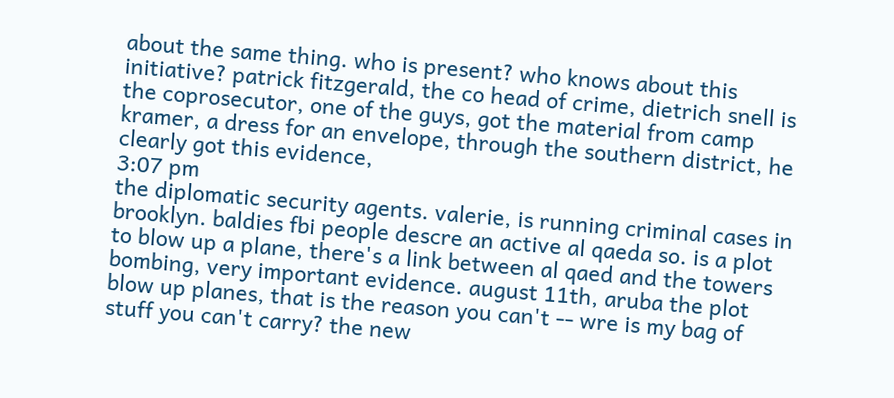about the same thing. who is present? who knows about this initiative? patrick fitzgerald, the co head of crime, dietrich snell is the coprosecutor, one of the guys, got the material from camp kramer, a dress for an envelope, through the southern district, he clearly got this evidence,
3:07 pm
the diplomatic security agents. valerie, is running criminal cases in brooklyn. baldies fbi people descre an active al qaeda so. is a plot to blow up a plane, there's a link between al qaed and the towers bombing, very important evidence. august 11th, aruba the plot blow up planes, that is the reason you can't -- wre is my bag of stuff you can't carry? the new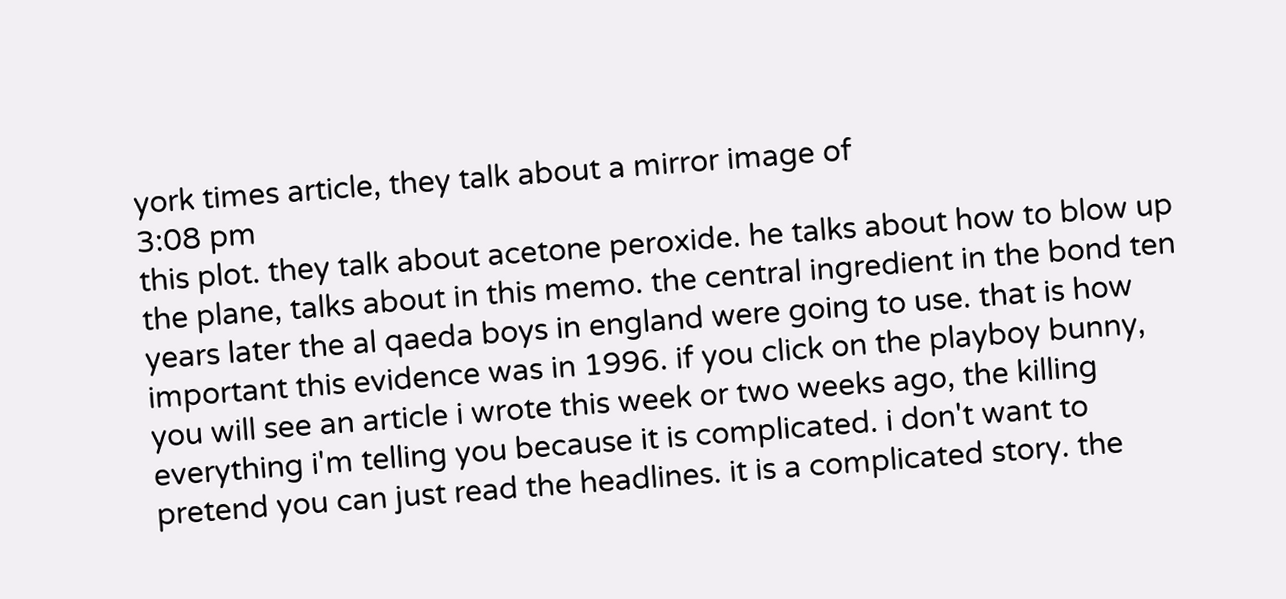york times article, they talk about a mirror image of
3:08 pm
this plot. they talk about acetone peroxide. he talks about how to blow up the plane, talks about in this memo. the central ingredient in the bond ten years later the al qaeda boys in england were going to use. that is how important this evidence was in 1996. if you click on the playboy bunny, you will see an article i wrote this week or two weeks ago, the killing everything i'm telling you because it is complicated. i don't want to pretend you can just read the headlines. it is a complicated story. the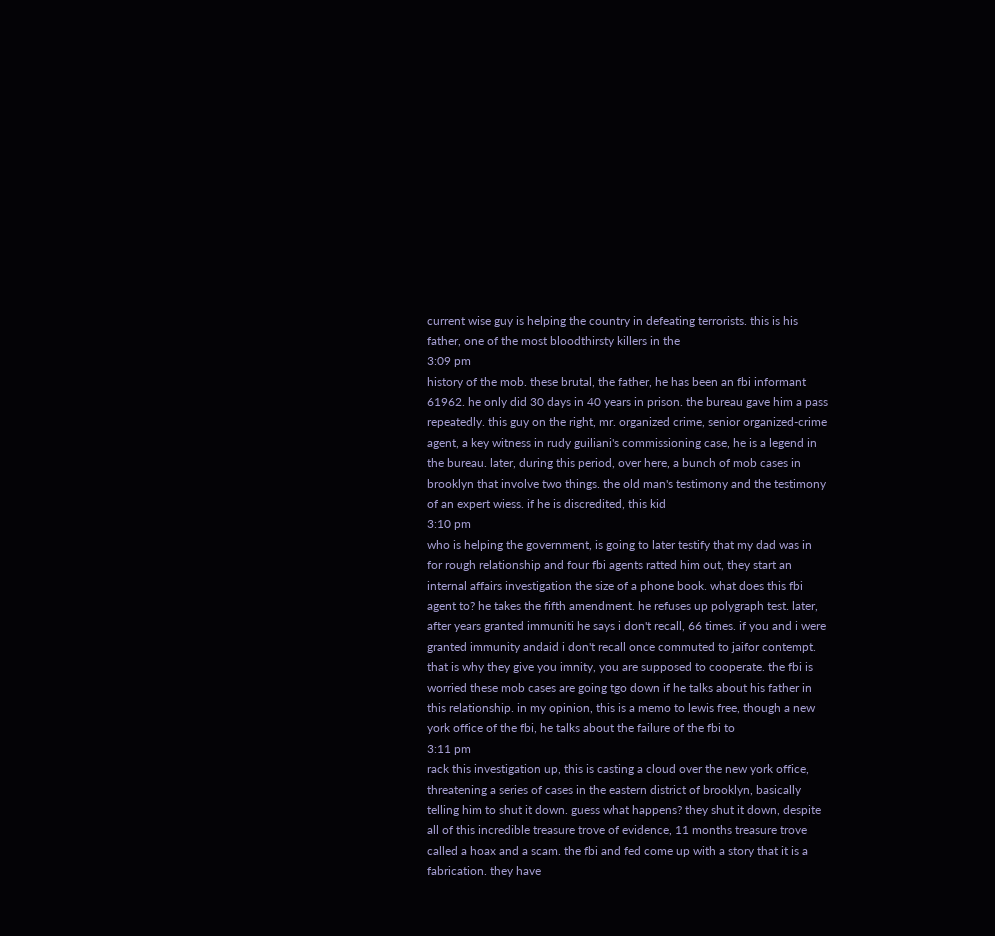current wise guy is helping the country in defeating terrorists. this is his father, one of the most bloodthirsty killers in the
3:09 pm
history of the mob. these brutal, the father, he has been an fbi informant 61962. he only did 30 days in 40 years in prison. the bureau gave him a pass repeatedly. this guy on the right, mr. organized crime, senior organized-crime agent, a key witness in rudy guiliani's commissioning case, he is a legend in the bureau. later, during this period, over here, a bunch of mob cases in brooklyn that involve two things. the old man's testimony and the testimony of an expert wiess. if he is discredited, this kid
3:10 pm
who is helping the government, is going to later testify that my dad was in for rough relationship and four fbi agents ratted him out, they start an internal affairs investigation the size of a phone book. what does this fbi agent to? he takes the fifth amendment. he refuses up polygraph test. later, after years granted immuniti he says i don't recall, 66 times. if you and i were granted immunity andaid i don't recall once commuted to jaifor contempt. that is why they give you imnity, you are supposed to cooperate. the fbi is worried these mob cases are going tgo down if he talks about his father in this relationship. in my opinion, this is a memo to lewis free, though a new york office of the fbi, he talks about the failure of the fbi to
3:11 pm
rack this investigation up, this is casting a cloud over the new york office, threatening a series of cases in the eastern district of brooklyn, basically telling him to shut it down. guess what happens? they shut it down, despite all of this incredible treasure trove of evidence, 11 months treasure trove called a hoax and a scam. the fbi and fed come up with a story that it is a fabrication. they have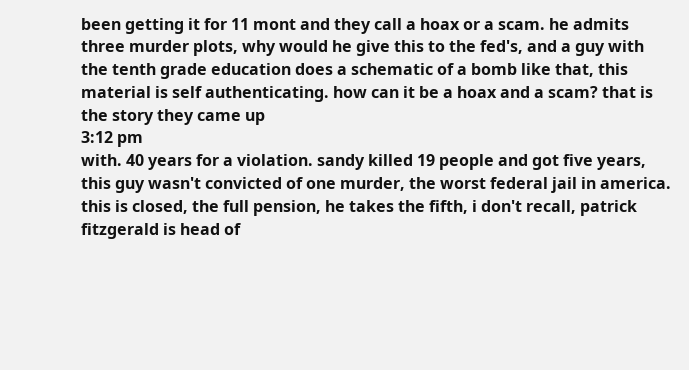been getting it for 11 mont and they call a hoax or a scam. he admits three murder plots, why would he give this to the fed's, and a guy with the tenth grade education does a schematic of a bomb like that, this material is self authenticating. how can it be a hoax and a scam? that is the story they came up
3:12 pm
with. 40 years for a violation. sandy killed 19 people and got five years, this guy wasn't convicted of one murder, the worst federal jail in america. this is closed, the full pension, he takes the fifth, i don't recall, patrick fitzgerald is head of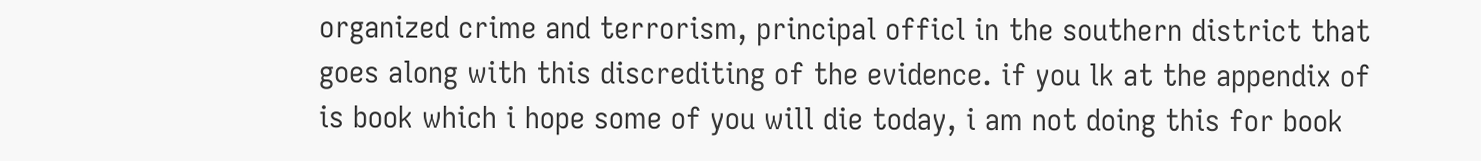organized crime and terrorism, principal officl in the southern district that goes along with this discrediting of the evidence. if you lk at the appendix of is book which i hope some of you will die today, i am not doing this for book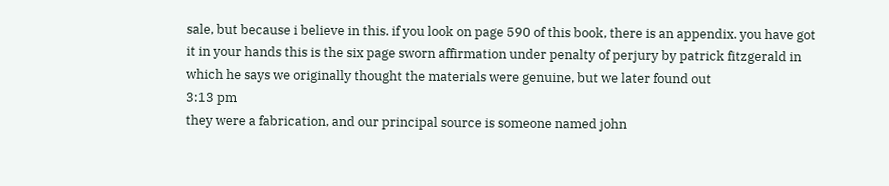sale, but because i believe in this. if you look on page 590 of this book, there is an appendix. you have got it in your hands this is the six page sworn affirmation under penalty of perjury by patrick fitzgerald in which he says we originally thought the materials were genuine, but we later found out
3:13 pm
they were a fabrication, and our principal source is someone named john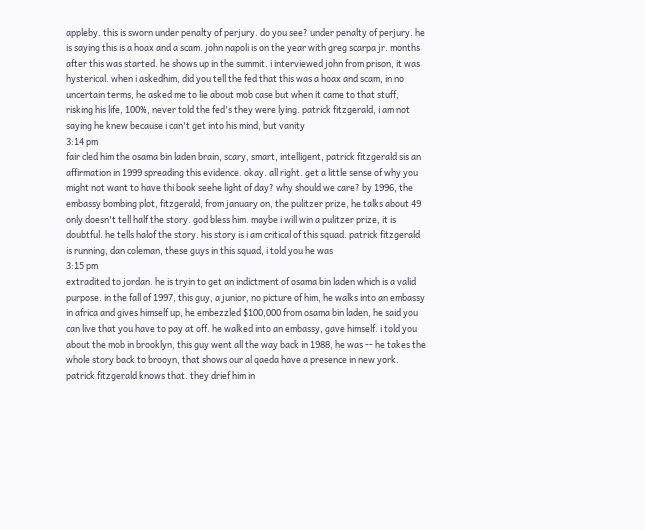appleby. this is sworn under penalty of perjury. do you see? under penalty of perjury. he is saying this is a hoax and a scam. john napoli is on the year with greg scarpa jr. months after this was started. he shows up in the summit. i interviewed john from prison, it was hysterical. when i askedhim, did you tell the fed that this was a hoax and scam, in no uncertain terms, he asked me to lie about mob case but when it came to that stuff, risking his life, 100%, never told the fed's they were lying. patrick fitzgerald, i am not saying he knew because i can't get into his mind, but vanity
3:14 pm
fair cled him the osama bin laden brain, scary, smart, intelligent, patrick fitzgerald sis an affirmation in 1999 spreading this evidence. okay. all right. get a little sense of why you might not want to have thi book seehe light of day? why should we care? by 1996, the embassy bombing plot, fitzgerald, from january on, the pulitzer prize, he talks about 49 only doesn't tell half the story. god bless him. maybe i will win a pulitzer prize, it is doubtful. he tells halof the story. his story is i am critical of this squad. patrick fitzgerald is running, dan coleman, these guys in this squad, i told you he was
3:15 pm
extradited to jordan. he is tryin to get an indictment of osama bin laden which is a valid purpose. in the fall of 1997, this guy, a junior, no picture of him, he walks into an embassy in africa and gives himself up, he embezzled $100,000 from osama bin laden, he said you can live that you have to pay at off. he walked into an embassy, gave himself. i told you about the mob in brooklyn, this guy went all the way back in 1988, he was -- he takes the whole story back to brooyn, that shows our al qaeda have a presence in new york. patrick fitzgerald knows that. they drief him in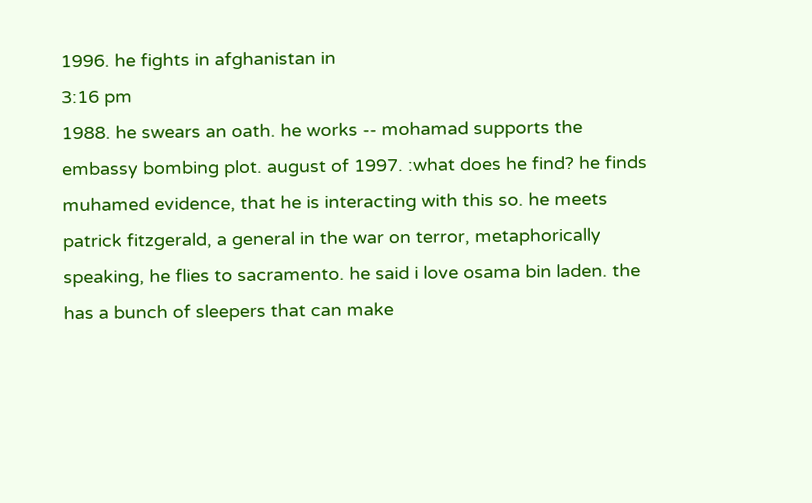1996. he fights in afghanistan in
3:16 pm
1988. he swears an oath. he works -- mohamad supports the embassy bombing plot. august of 1997. :what does he find? he finds muhamed evidence, that he is interacting with this so. he meets patrick fitzgerald, a general in the war on terror, metaphorically speaking, he flies to sacramento. he said i love osama bin laden. the has a bunch of sleepers that can make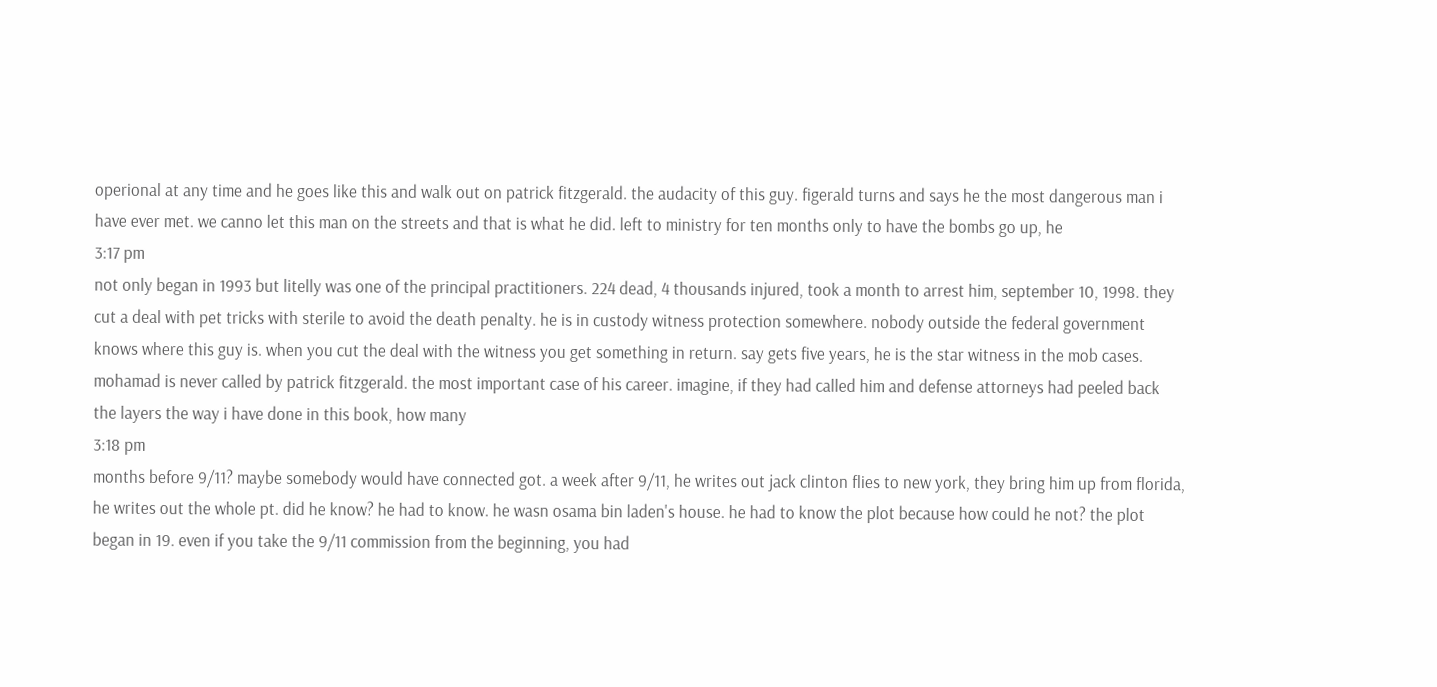operional at any time and he goes like this and walk out on patrick fitzgerald. the audacity of this guy. figerald turns and says he the most dangerous man i have ever met. we canno let this man on the streets and that is what he did. left to ministry for ten months only to have the bombs go up, he
3:17 pm
not only began in 1993 but litelly was one of the principal practitioners. 224 dead, 4 thousands injured, took a month to arrest him, september 10, 1998. they cut a deal with pet tricks with sterile to avoid the death penalty. he is in custody witness protection somewhere. nobody outside the federal government knows where this guy is. when you cut the deal with the witness you get something in return. say gets five years, he is the star witness in the mob cases. mohamad is never called by patrick fitzgerald. the most important case of his career. imagine, if they had called him and defense attorneys had peeled back the layers the way i have done in this book, how many
3:18 pm
months before 9/11? maybe somebody would have connected got. a week after 9/11, he writes out jack clinton flies to new york, they bring him up from florida, he writes out the whole pt. did he know? he had to know. he wasn osama bin laden's house. he had to know the plot because how could he not? the plot began in 19. even if you take the 9/11 commission from the beginning, you had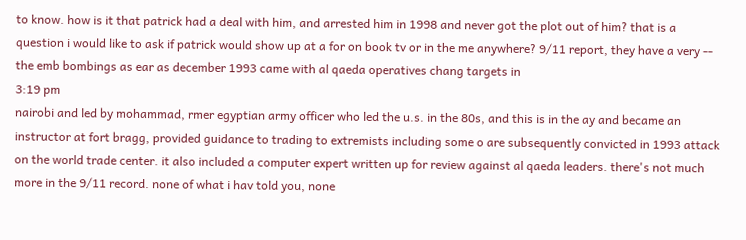to know. how is it that patrick had a deal with him, and arrested him in 1998 and never got the plot out of him? that is a question i would like to ask if patrick would show up at a for on book tv or in the me anywhere? 9/11 report, they have a very -- the emb bombings as ear as december 1993 came with al qaeda operatives chang targets in
3:19 pm
nairobi and led by mohammad, rmer egyptian army officer who led the u.s. in the 80s, and this is in the ay and became an instructor at fort bragg, provided guidance to trading to extremists including some o are subsequently convicted in 1993 attack on the world trade center. it also included a computer expert written up for review against al qaeda leaders. there's not much more in the 9/11 record. none of what i hav told you, none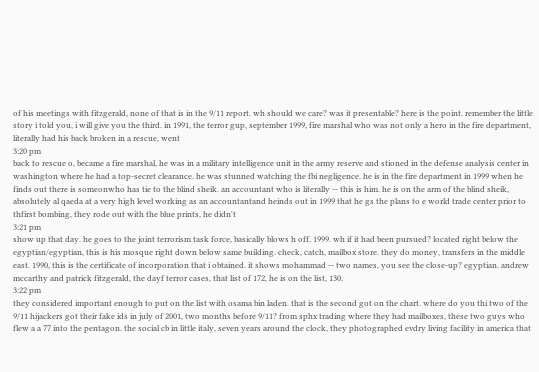of his meetings with fitzgerald, none of that is in the 9/11 report. wh should we care? was it presentable? here is the point. remember the little story i told you, i will give you the third. in 1991, the terror gup, september 1999, fire marshal who was not only a hero in the fire department, literally had his back broken in a rescue, went
3:20 pm
back to rescue o, became a fire marshal, he was in a military intelligence unit in the army reserve and stioned in the defense analysis center in washington where he had a top-secret clearance. he was stunned watching the fbi negligence. he is in the fire department in 1999 when he finds out there is someonwho has tie to the blind sheik. an accountant who is literally -- this is him. he is on the arm of the blind sheik, absolutely al qaeda at a very high level working as an accountantand heinds out in 1999 that he gs the plans to e world trade center prior to thfirst bombing, they rode out with the blue prints, he didn't
3:21 pm
show up that day. he goes to the joint terrorism task force, basically blows h off. 1999. wh if it had been pursued? located right below the egyptian/egyptian, this is his mosque right down below same building. check, catch, mailbox store. they do money, transfers in the middle east. 1990, this is the certificate of incorporation that i obtained. it shows mohammad -- two names, you see the close-up? egyptian. andrew mccarthy and patrick fitzgerald, the dayf terror cases, that list of 172, he is on the list, 130.
3:22 pm
they considered important enough to put on the list with osama bin laden. that is the second got on the chart. where do you thi two of the 9/11 hijackers got their fake ids in july of 2001, two months before 9/11? from sphx trading where they had mailboxes, these two guys who flew a a 77 into the pentagon. the social cb in little italy, seven years around the clock, they photographed evdry living facility in america that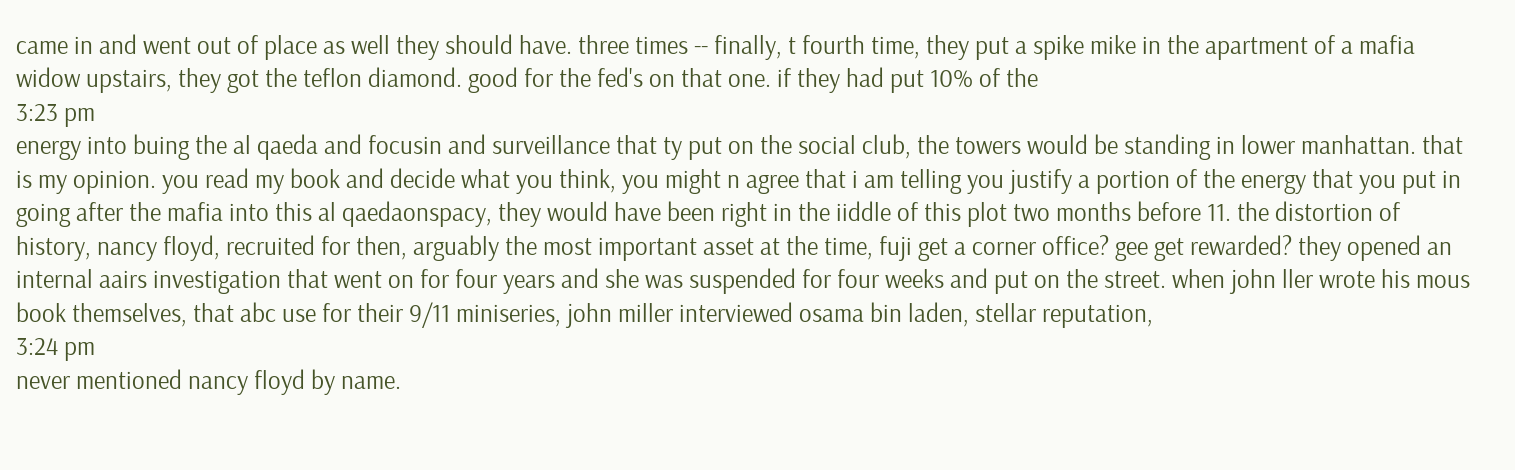came in and went out of place as well they should have. three times -- finally, t fourth time, they put a spike mike in the apartment of a mafia widow upstairs, they got the teflon diamond. good for the fed's on that one. if they had put 10% of the
3:23 pm
energy into buing the al qaeda and focusin and surveillance that ty put on the social club, the towers would be standing in lower manhattan. that is my opinion. you read my book and decide what you think, you might n agree that i am telling you justify a portion of the energy that you put in going after the mafia into this al qaedaonspacy, they would have been right in the iiddle of this plot two months before 11. the distortion of history, nancy floyd, recruited for then, arguably the most important asset at the time, fuji get a corner office? gee get rewarded? they opened an internal aairs investigation that went on for four years and she was suspended for four weeks and put on the street. when john ller wrote his mous book themselves, that abc use for their 9/11 miniseries, john miller interviewed osama bin laden, stellar reputation,
3:24 pm
never mentioned nancy floyd by name.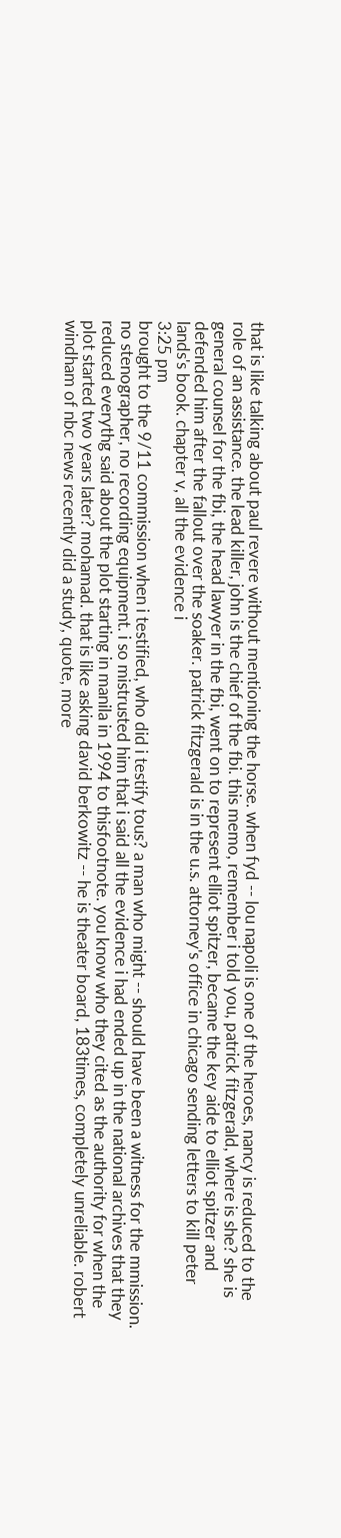that is like talking about paul revere without mentioning the horse. when fyd -- lou napoli is one of the heroes, nancy is reduced to the role of an assistance. the lead killer, john is the chief of the fbi. this memo, remember i told you, patrick fitzgerald, where is she? she is general counsel for the fbi, the head lawyer in the fbi, went on to represent elliot spitzer, became the key aide to elliot spitzer and defended him after the fallout over the soaker. patrick fitzgerald is in the u.s. attorney's office in chicago sending letters to kill peter lands's book. chapter v, all the evidence i
3:25 pm
brought to the 9/11 commission when i testified, who did i testify tous? a man who might -- should have been a witness for the mmission. no stenographer, no recording equipment. i so mistrusted him that i said all the evidence i had ended up in the national archives that they reduced everythg said about the plot starting in manila in 1994 to thisfootnote. you know who they cited as the authority for when the plot started two years later? mohamad. that is like asking david berkowitz -- he is theater board, 183times, completely unreliable. robert windham of nbc news recently did a study, quote, more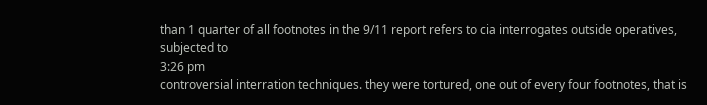than 1 quarter of all footnotes in the 9/11 report refers to cia interrogates outside operatives, subjected to
3:26 pm
controversial interration techniques. they were tortured, one out of every four footnotes, that is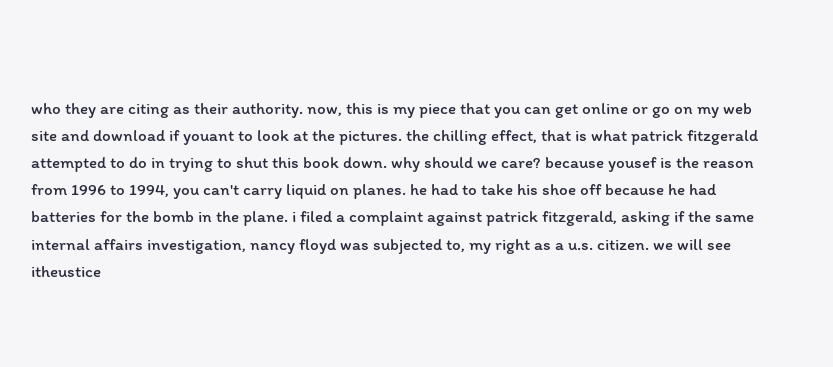who they are citing as their authority. now, this is my piece that you can get online or go on my web site and download if youant to look at the pictures. the chilling effect, that is what patrick fitzgerald attempted to do in trying to shut this book down. why should we care? because yousef is the reason from 1996 to 1994, you can't carry liquid on planes. he had to take his shoe off because he had batteries for the bomb in the plane. i filed a complaint against patrick fitzgerald, asking if the same internal affairs investigation, nancy floyd was subjected to, my right as a u.s. citizen. we will see itheustice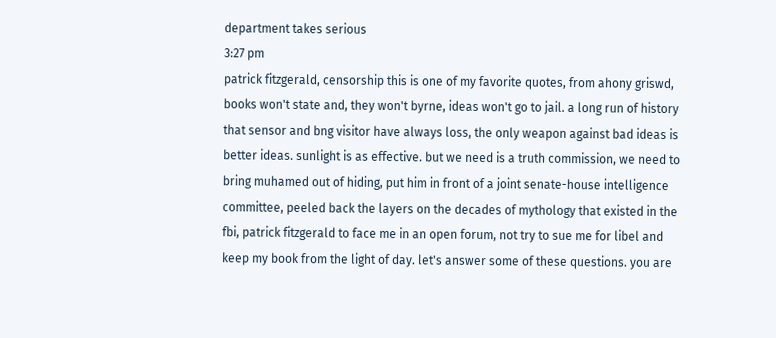department takes serious
3:27 pm
patrick fitzgerald, censorship this is one of my favorite quotes, from ahony griswd, books won't state and, they won't byrne, ideas won't go to jail. a long run of history that sensor and bng visitor have always loss, the only weapon against bad ideas is better ideas. sunlight is as effective. but we need is a truth commission, we need to bring muhamed out of hiding, put him in front of a joint senate-house intelligence committee, peeled back the layers on the decades of mythology that existed in the fbi, patrick fitzgerald to face me in an open forum, not try to sue me for libel and keep my book from the light of day. let's answer some of these questions. you are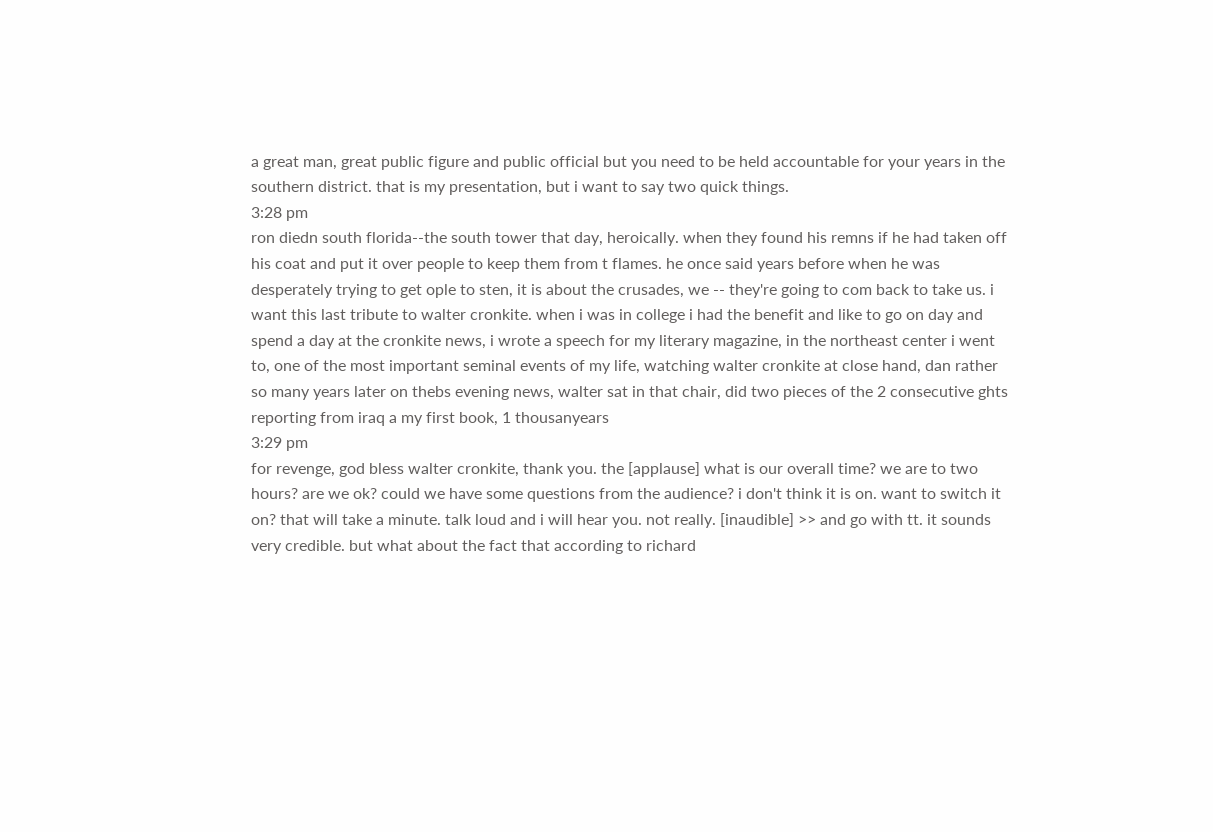a great man, great public figure and public official but you need to be held accountable for your years in the southern district. that is my presentation, but i want to say two quick things.
3:28 pm
ron diedn south florida--the south tower that day, heroically. when they found his remns if he had taken off his coat and put it over people to keep them from t flames. he once said years before when he was desperately trying to get ople to sten, it is about the crusades, we -- they're going to com back to take us. i want this last tribute to walter cronkite. when i was in college i had the benefit and like to go on day and spend a day at the cronkite news, i wrote a speech for my literary magazine, in the northeast center i went to, one of the most important seminal events of my life, watching walter cronkite at close hand, dan rather so many years later on thebs evening news, walter sat in that chair, did two pieces of the 2 consecutive ghts reporting from iraq a my first book, 1 thousanyears
3:29 pm
for revenge, god bless walter cronkite, thank you. the [applause] what is our overall time? we are to two hours? are we ok? could we have some questions from the audience? i don't think it is on. want to switch it on? that will take a minute. talk loud and i will hear you. not really. [inaudible] >> and go with tt. it sounds very credible. but what about the fact that according to richard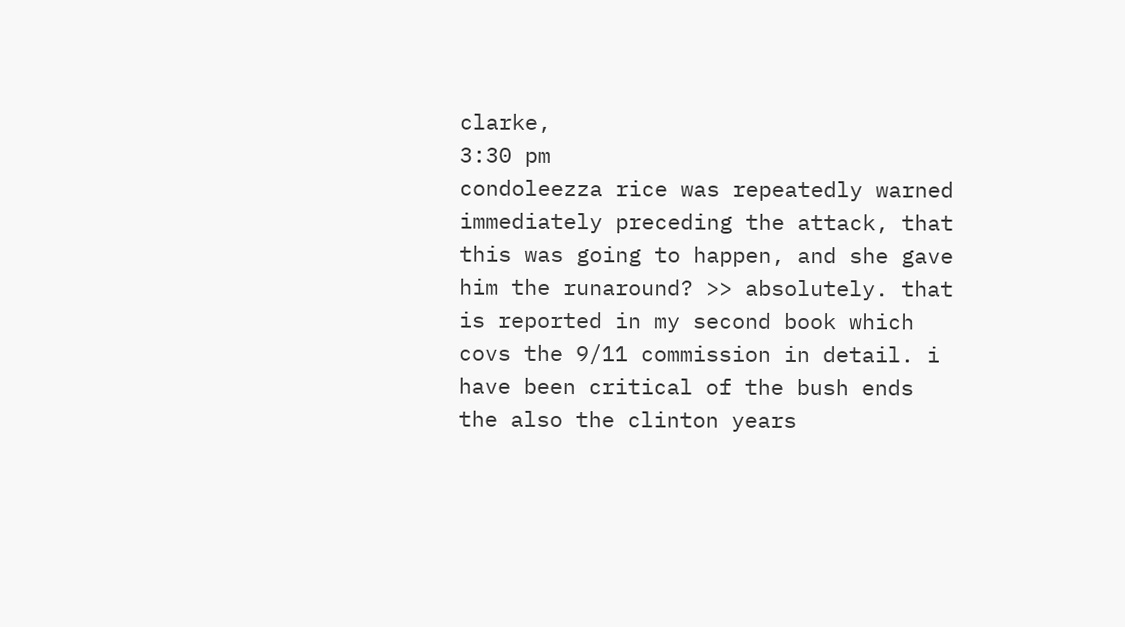clarke,
3:30 pm
condoleezza rice was repeatedly warned immediately preceding the attack, that this was going to happen, and she gave him the runaround? >> absolutely. that is reported in my second book which covs the 9/11 commission in detail. i have been critical of the bush ends the also the clinton years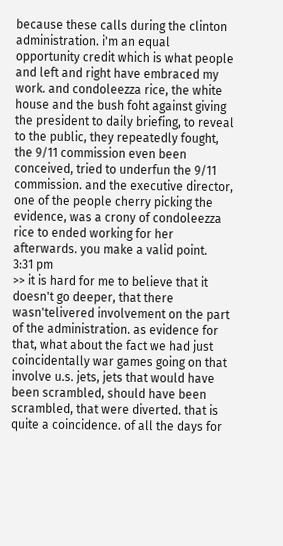because these calls during the clinton administration. i'm an equal opportunity credit which is what people and left and right have embraced my work. and condoleezza rice, the white house and the bush foht against giving the president to daily briefing, to reveal to the public, they repeatedly fought, the 9/11 commission even been conceived, tried to underfun the 9/11 commission. and the executive director, one of the people cherry picking the evidence, was a crony of condoleezza rice to ended working for her afterwards. you make a valid point.
3:31 pm
>> it is hard for me to believe that it doesn't go deeper, that there wasn'telivered involvement on the part of the administration. as evidence for that, what about the fact we had just coincidentally war games going on that involve u.s. jets, jets that would have been scrambled, should have been scrambled, that were diverted. that is quite a coincidence. of all the days for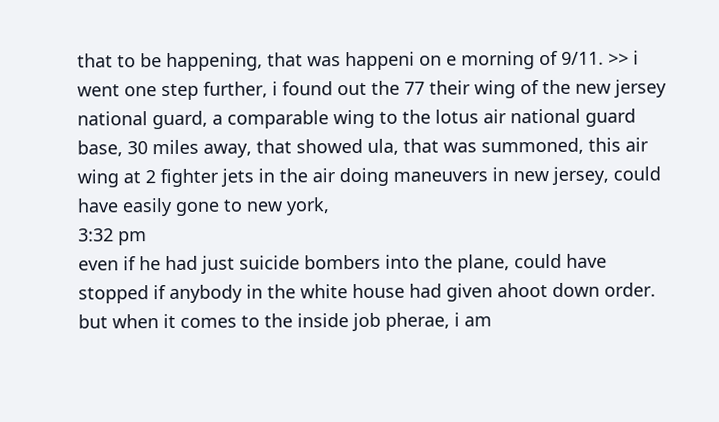that to be happening, that was happeni on e morning of 9/11. >> i went one step further, i found out the 77 their wing of the new jersey national guard, a comparable wing to the lotus air national guard base, 30 miles away, that showed ula, that was summoned, this air wing at 2 fighter jets in the air doing maneuvers in new jersey, could have easily gone to new york,
3:32 pm
even if he had just suicide bombers into the plane, could have stopped if anybody in the white house had given ahoot down order. but when it comes to the inside job pherae, i am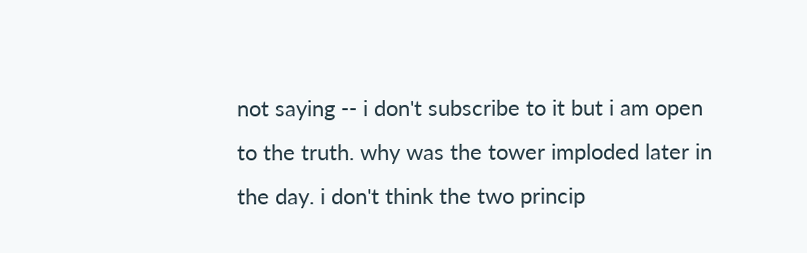not saying -- i don't subscribe to it but i am open to the truth. why was the tower imploded later in the day. i don't think the two princip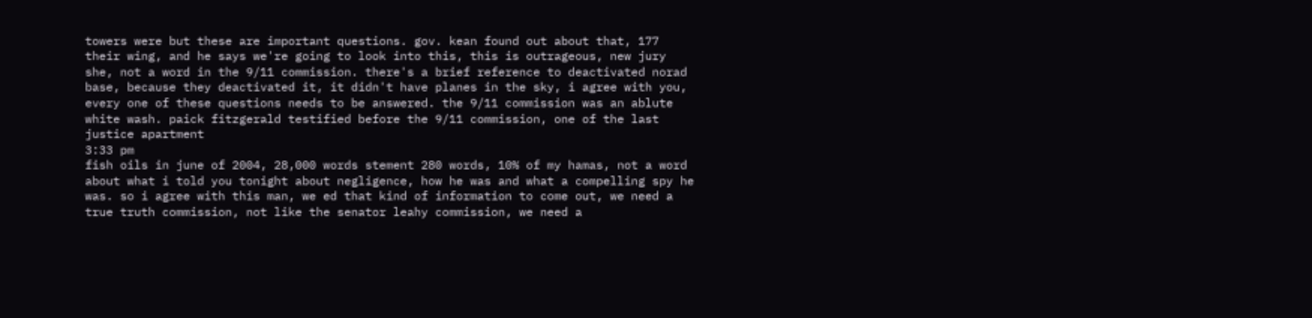towers were but these are important questions. gov. kean found out about that, 177 their wing, and he says we're going to look into this, this is outrageous, new jury she, not a word in the 9/11 commission. there's a brief reference to deactivated norad base, because they deactivated it, it didn't have planes in the sky, i agree with you, every one of these questions needs to be answered. the 9/11 commission was an ablute white wash. paick fitzgerald testified before the 9/11 commission, one of the last justice apartment
3:33 pm
fish oils in june of 2004, 28,000 words stement 280 words, 10% of my hamas, not a word about what i told you tonight about negligence, how he was and what a compelling spy he was. so i agree with this man, we ed that kind of information to come out, we need a true truth commission, not like the senator leahy commission, we need a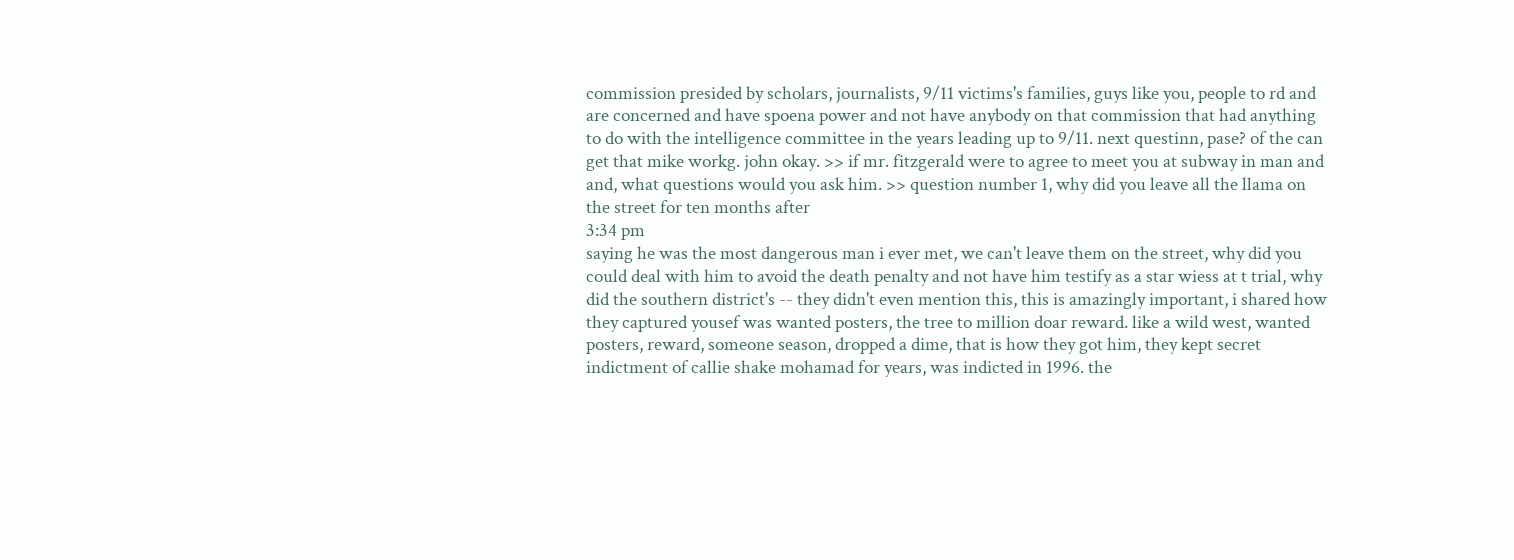commission presided by scholars, journalists, 9/11 victims's families, guys like you, people to rd and are concerned and have spoena power and not have anybody on that commission that had anything to do with the intelligence committee in the years leading up to 9/11. next questinn, pase? of the can get that mike workg. john okay. >> if mr. fitzgerald were to agree to meet you at subway in man and and, what questions would you ask him. >> question number 1, why did you leave all the llama on the street for ten months after
3:34 pm
saying he was the most dangerous man i ever met, we can't leave them on the street, why did you could deal with him to avoid the death penalty and not have him testify as a star wiess at t trial, why did the southern district's -- they didn't even mention this, this is amazingly important, i shared how they captured yousef was wanted posters, the tree to million doar reward. like a wild west, wanted posters, reward, someone season, dropped a dime, that is how they got him, they kept secret indictment of callie shake mohamad for years, was indicted in 1996. the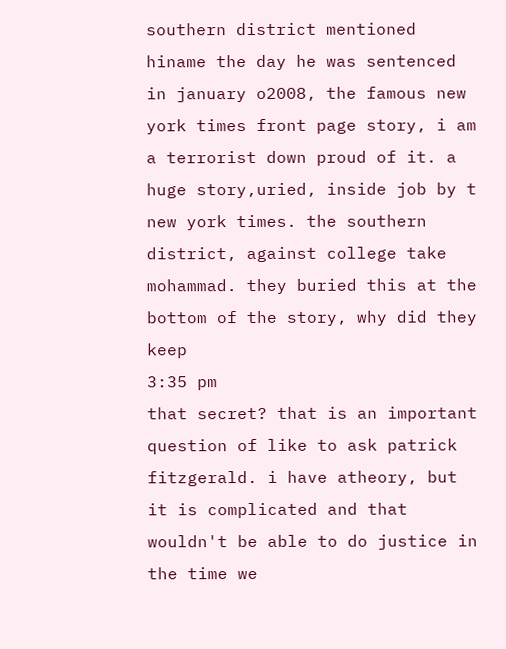southern district mentioned hiname the day he was sentenced in january o2008, the famous new york times front page story, i am a terrorist down proud of it. a huge story,uried, inside job by t new york times. the southern district, against college take mohammad. they buried this at the bottom of the story, why did they keep
3:35 pm
that secret? that is an important question of like to ask patrick fitzgerald. i have atheory, but it is complicated and that wouldn't be able to do justice in the time we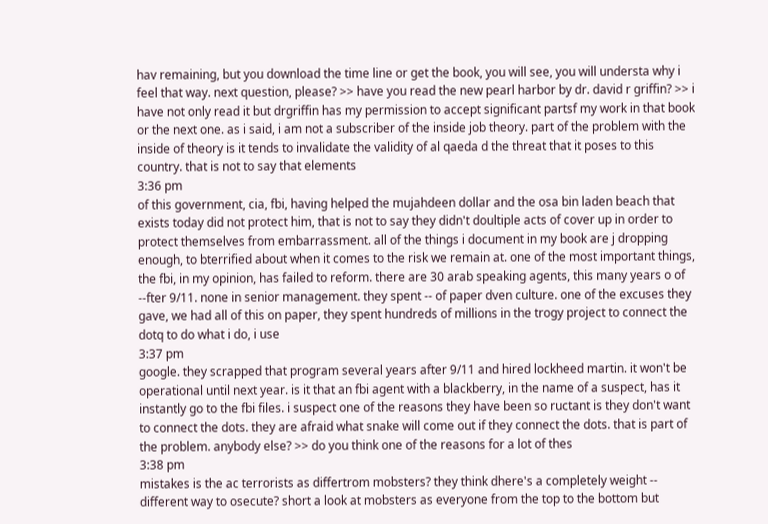hav remaining, but you download the time line or get the book, you will see, you will understa why i feel that way. next question, please? >> have you read the new pearl harbor by dr. david r griffin? >> i have not only read it but drgriffin has my permission to accept significant partsf my work in that book or the next one. as i said, i am not a subscriber of the inside job theory. part of the problem with the inside of theory is it tends to invalidate the validity of al qaeda d the threat that it poses to this country. that is not to say that elements
3:36 pm
of this government, cia, fbi, having helped the mujahdeen dollar and the osa bin laden beach that exists today did not protect him, that is not to say they didn't doultiple acts of cover up in order to protect themselves from embarrassment. all of the things i document in my book are j dropping enough, to bterrified about when it comes to the risk we remain at. one of the most important things, the fbi, in my opinion, has failed to reform. there are 30 arab speaking agents, this many years o of --fter 9/11. none in senior management. they spent -- of paper dven culture. one of the excuses they gave, we had all of this on paper, they spent hundreds of millions in the trogy project to connect the dotq to do what i do, i use
3:37 pm
google. they scrapped that program several years after 9/11 and hired lockheed martin. it won't be operational until next year. is it that an fbi agent with a blackberry, in the name of a suspect, has it instantly go to the fbi files. i suspect one of the reasons they have been so ructant is they don't want to connect the dots. they are afraid what snake will come out if they connect the dots. that is part of the problem. anybody else? >> do you think one of the reasons for a lot of thes
3:38 pm
mistakes is the ac terrorists as differtrom mobsters? they think dhere's a completely weight -- different way to osecute? short a look at mobsters as everyone from the top to the bottom but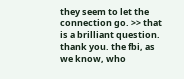they seem to let the connection go. >> that is a brilliant question. thank you. the fbi, as we know, who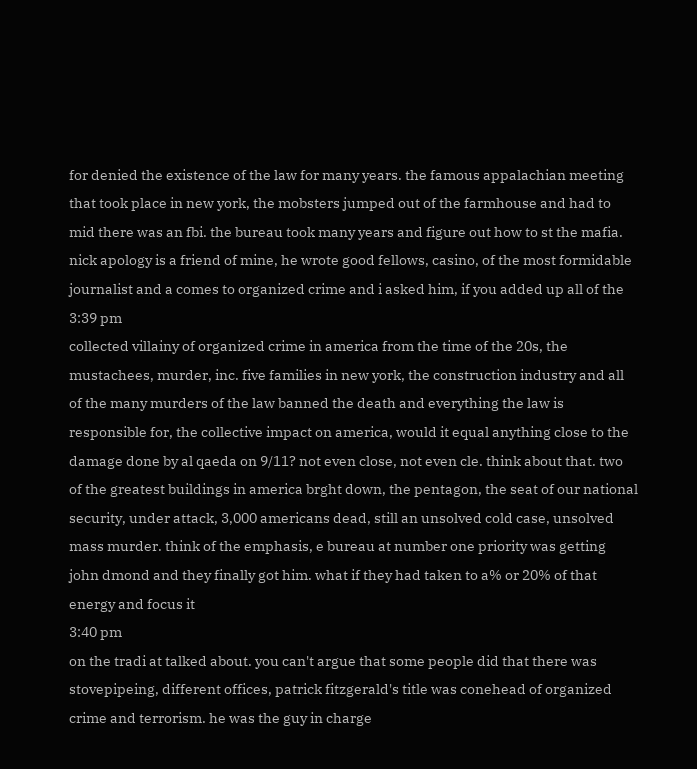for denied the existence of the law for many years. the famous appalachian meeting that took place in new york, the mobsters jumped out of the farmhouse and had to mid there was an fbi. the bureau took many years and figure out how to st the mafia. nick apology is a friend of mine, he wrote good fellows, casino, of the most formidable journalist and a comes to organized crime and i asked him, if you added up all of the
3:39 pm
collected villainy of organized crime in america from the time of the 20s, the mustachees, murder, inc. five families in new york, the construction industry and all of the many murders of the law banned the death and everything the law is responsible for, the collective impact on america, would it equal anything close to the damage done by al qaeda on 9/11? not even close, not even cle. think about that. two of the greatest buildings in america brght down, the pentagon, the seat of our national security, under attack, 3,000 americans dead, still an unsolved cold case, unsolved mass murder. think of the emphasis, e bureau at number one priority was getting john dmond and they finally got him. what if they had taken to a% or 20% of that energy and focus it
3:40 pm
on the tradi at talked about. you can't argue that some people did that there was stovepipeing, different offices, patrick fitzgerald's title was conehead of organized crime and terrorism. he was the guy in charge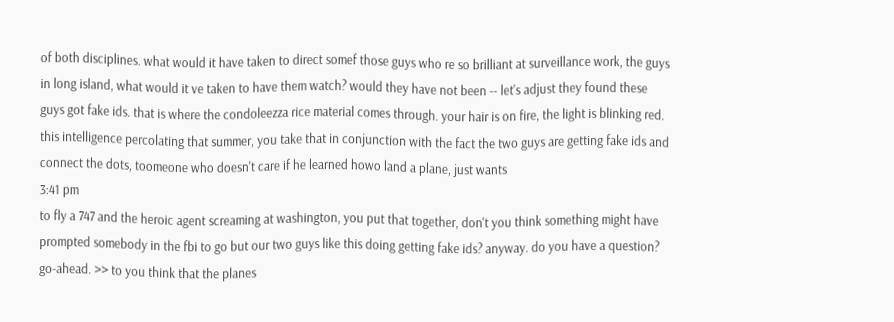of both disciplines. what would it have taken to direct somef those guys who re so brilliant at surveillance work, the guys in long island, what would it ve taken to have them watch? would they have not been -- let's adjust they found these guys got fake ids. that is where the condoleezza rice material comes through. your hair is on fire, the light is blinking red. this intelligence percolating that summer, you take that in conjunction with the fact the two guys are getting fake ids and connect the dots, toomeone who doesn't care if he learned howo land a plane, just wants
3:41 pm
to fly a 747 and the heroic agent screaming at washington, you put that together, don't you think something might have prompted somebody in the fbi to go but our two guys like this doing getting fake ids? anyway. do you have a question? go-ahead. >> to you think that the planes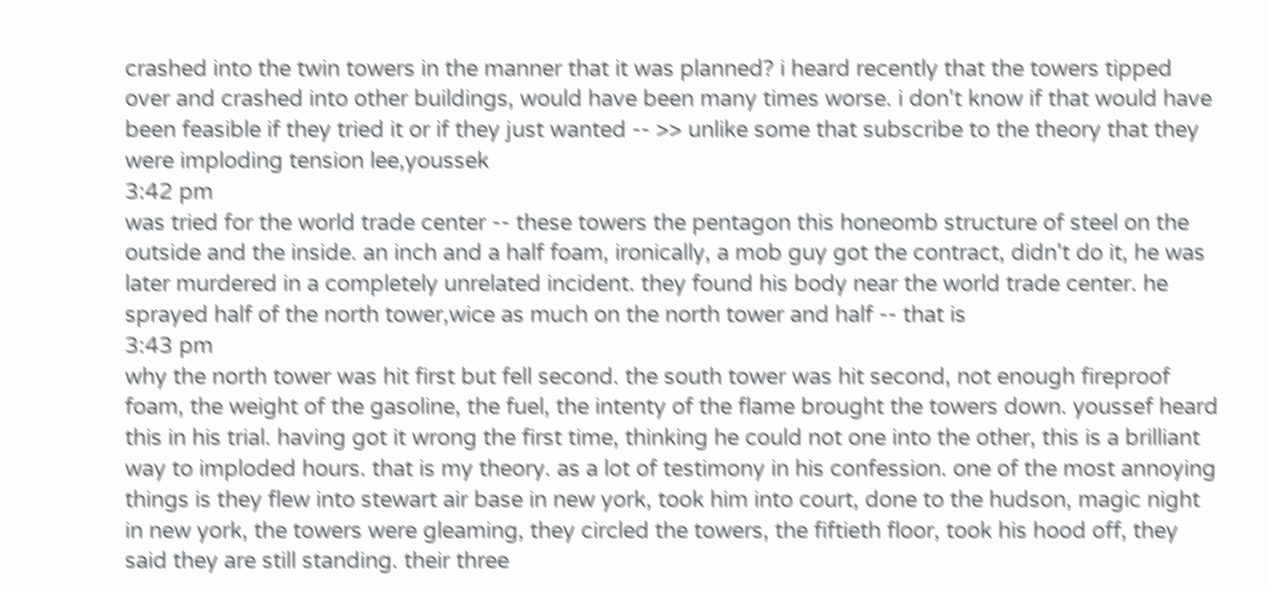crashed into the twin towers in the manner that it was planned? i heard recently that the towers tipped over and crashed into other buildings, would have been many times worse. i don't know if that would have been feasible if they tried it or if they just wanted -- >> unlike some that subscribe to the theory that they were imploding tension lee,youssek
3:42 pm
was tried for the world trade center -- these towers the pentagon this honeomb structure of steel on the outside and the inside. an inch and a half foam, ironically, a mob guy got the contract, didn't do it, he was later murdered in a completely unrelated incident. they found his body near the world trade center. he sprayed half of the north tower,wice as much on the north tower and half -- that is
3:43 pm
why the north tower was hit first but fell second. the south tower was hit second, not enough fireproof foam, the weight of the gasoline, the fuel, the intenty of the flame brought the towers down. youssef heard this in his trial. having got it wrong the first time, thinking he could not one into the other, this is a brilliant way to imploded hours. that is my theory. as a lot of testimony in his confession. one of the most annoying things is they flew into stewart air base in new york, took him into court, done to the hudson, magic night in new york, the towers were gleaming, they circled the towers, the fiftieth floor, took his hood off, they said they are still standing. their three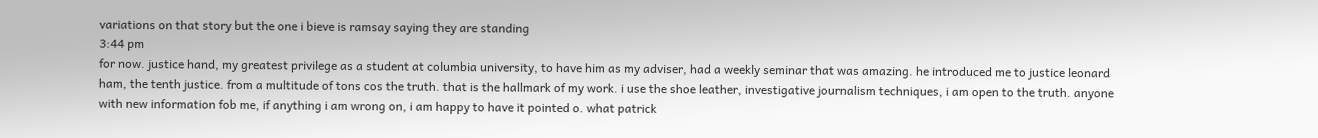variations on that story but the one i bieve is ramsay saying they are standing
3:44 pm
for now. justice hand, my greatest privilege as a student at columbia university, to have him as my adviser, had a weekly seminar that was amazing. he introduced me to justice leonard ham, the tenth justice. from a multitude of tons cos the truth. that is the hallmark of my work. i use the shoe leather, investigative journalism techniques, i am open to the truth. anyone with new information fob me, if anything i am wrong on, i am happy to have it pointed o. what patrick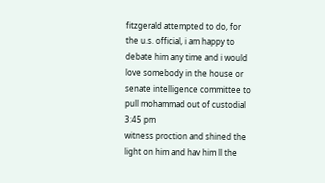fitzgerald attempted to do, for the u.s. official, i am happy to debate him any time and i would love somebody in the house or senate intelligence committee to pull mohammad out of custodial
3:45 pm
witness proction and shined the light on him and hav him ll the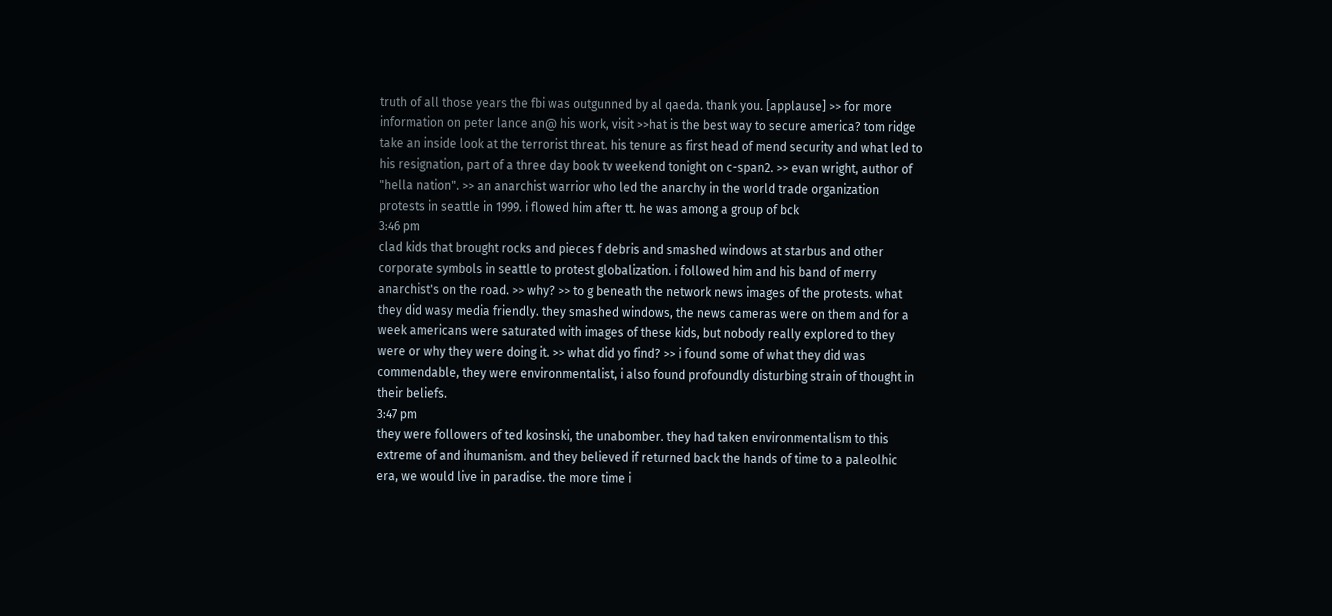truth of all those years the fbi was outgunned by al qaeda. thank you. [applause] >> for more information on peter lance an@ his work, visit >>hat is the best way to secure america? tom ridge take an inside look at the terrorist threat. his tenure as first head of mend security and what led to his resignation, part of a three day book tv weekend tonight on c-span2. >> evan wright, author of "hella nation". >> an anarchist warrior who led the anarchy in the world trade organization protests in seattle in 1999. i flowed him after tt. he was among a group of bck
3:46 pm
clad kids that brought rocks and pieces f debris and smashed windows at starbus and other corporate symbols in seattle to protest globalization. i followed him and his band of merry anarchist's on the road. >> why? >> to g beneath the network news images of the protests. what they did wasy media friendly. they smashed windows, the news cameras were on them and for a week americans were saturated with images of these kids, but nobody really explored to they were or why they were doing it. >> what did yo find? >> i found some of what they did was commendable, they were environmentalist, i also found profoundly disturbing strain of thought in their beliefs.
3:47 pm
they were followers of ted kosinski, the unabomber. they had taken environmentalism to this extreme of and ihumanism. and they believed if returned back the hands of time to a paleolhic era, we would live in paradise. the more time i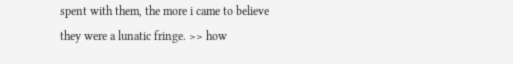spent with them, the more i came to believe they were a lunatic fringe. >> how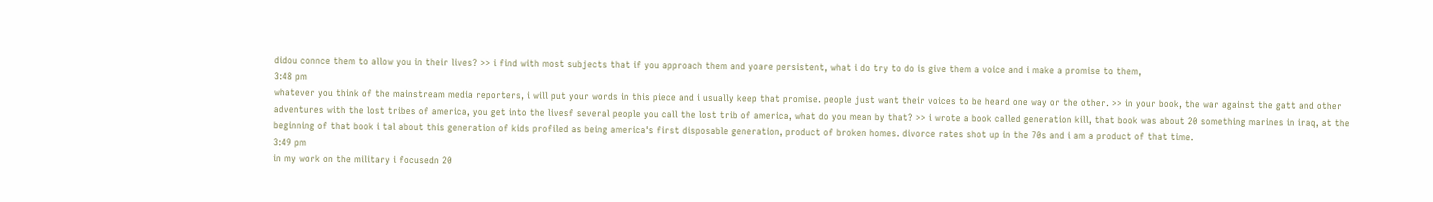didou connce them to allow you in their lives? >> i find with most subjects that if you approach them and yoare persistent, what i do try to do is give them a voice and i make a promise to them,
3:48 pm
whatever you think of the mainstream media reporters, i will put your words in this piece and i usually keep that promise. people just want their voices to be heard one way or the other. >> in your book, the war against the gatt and other adventures with the lost tribes of america, you get into the livesf several people you call the lost trib of america, what do you mean by that? >> i wrote a book called generation kill, that book was about 20 something marines in iraq, at the beginning of that book i tal about this generation of kids profiled as being america's first disposable generation, product of broken homes. divorce rates shot up in the 70s and i am a product of that time.
3:49 pm
in my work on the military i focusedn 20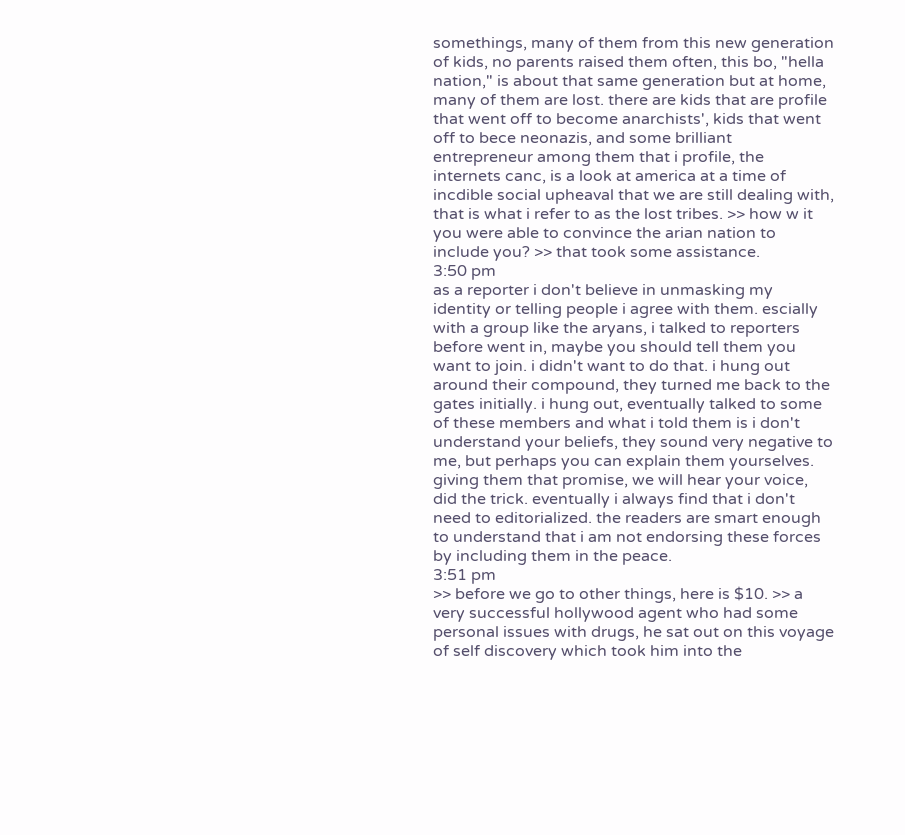somethings, many of them from this new generation of kids, no parents raised them often, this bo, "hella nation," is about that same generation but at home, many of them are lost. there are kids that are profile that went off to become anarchists', kids that went off to bece neonazis, and some brilliant entrepreneur among them that i profile, the internets canc, is a look at america at a time of incdible social upheaval that we are still dealing with, that is what i refer to as the lost tribes. >> how w it you were able to convince the arian nation to include you? >> that took some assistance.
3:50 pm
as a reporter i don't believe in unmasking my identity or telling people i agree with them. escially with a group like the aryans, i talked to reporters before went in, maybe you should tell them you want to join. i didn't want to do that. i hung out around their compound, they turned me back to the gates initially. i hung out, eventually talked to some of these members and what i told them is i don't understand your beliefs, they sound very negative to me, but perhaps you can explain them yourselves. giving them that promise, we will hear your voice, did the trick. eventually i always find that i don't need to editorialized. the readers are smart enough to understand that i am not endorsing these forces by including them in the peace.
3:51 pm
>> before we go to other things, here is $10. >> a very successful hollywood agent who had some personal issues with drugs, he sat out on this voyage of self discovery which took him into the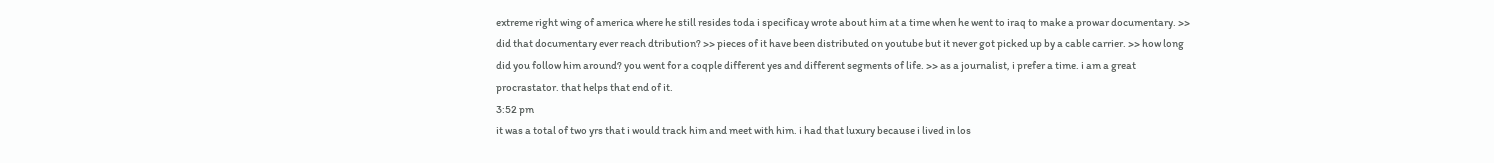extreme right wing of america where he still resides toda i specificay wrote about him at a time when he went to iraq to make a prowar documentary. >> did that documentary ever reach dtribution? >> pieces of it have been distributed on youtube but it never got picked up by a cable carrier. >> how long did you follow him around? you went for a coqple different yes and different segments of life. >> as a journalist, i prefer a time. i am a great procrastator. that helps that end of it.
3:52 pm
it was a total of two yrs that i would track him and meet with him. i had that luxury because i lived in los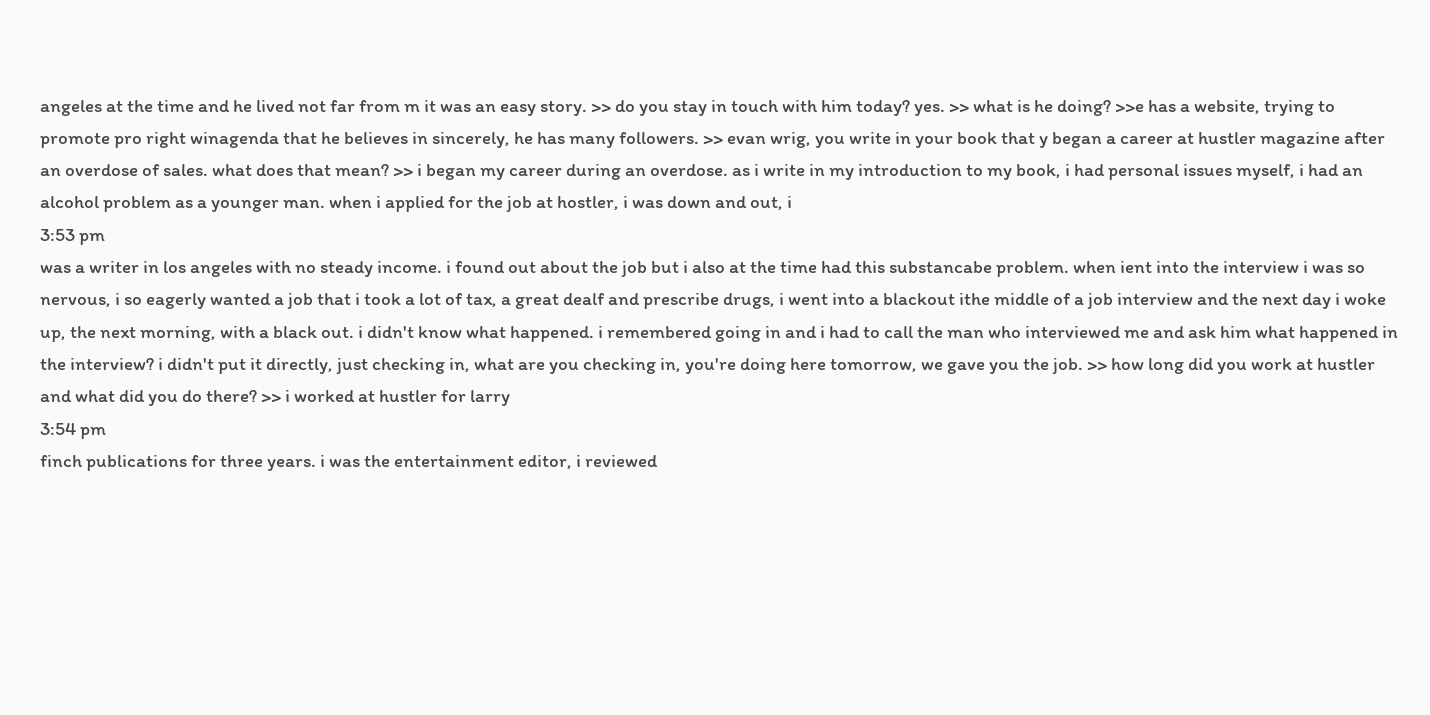angeles at the time and he lived not far from m it was an easy story. >> do you stay in touch with him today? yes. >> what is he doing? >>e has a website, trying to promote pro right winagenda that he believes in sincerely, he has many followers. >> evan wrig, you write in your book that y began a career at hustler magazine after an overdose of sales. what does that mean? >> i began my career during an overdose. as i write in my introduction to my book, i had personal issues myself, i had an alcohol problem as a younger man. when i applied for the job at hostler, i was down and out, i
3:53 pm
was a writer in los angeles with no steady income. i found out about the job but i also at the time had this substancabe problem. when ient into the interview i was so nervous, i so eagerly wanted a job that i took a lot of tax, a great dealf and prescribe drugs, i went into a blackout ithe middle of a job interview and the next day i woke up, the next morning, with a black out. i didn't know what happened. i remembered going in and i had to call the man who interviewed me and ask him what happened in the interview? i didn't put it directly, just checking in, what are you checking in, you're doing here tomorrow, we gave you the job. >> how long did you work at hustler and what did you do there? >> i worked at hustler for larry
3:54 pm
finch publications for three years. i was the entertainment editor, i reviewed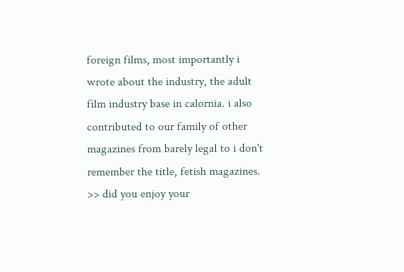foreign films, most importantly i wrote about the industry, the adult film industry base in calornia. i also contributed to our family of other magazines from barely legal to i don't remember the title, fetish magazines. >> did you enjoy your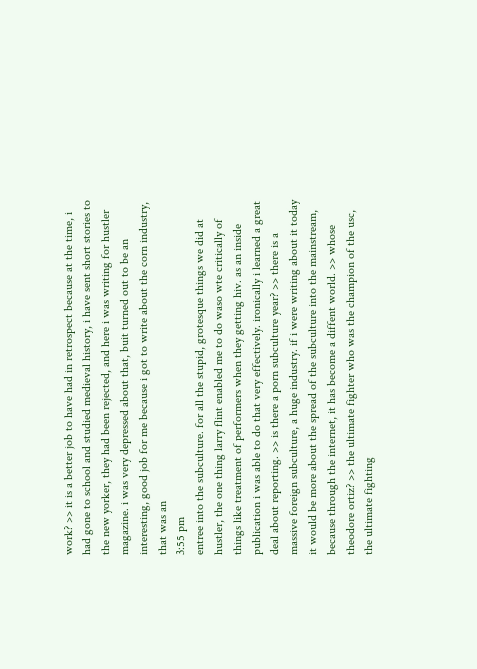work? >> it is a better job to have had in retrospect because at the time, i had gone to school and studied medieval history, i have sent short stories to the new yorker, they had been rejected, and here i was writing for hustler magazine. i was very depressed about that, buit turned out to be an interesting, good job for me because i got to write about the corn industry, that was an
3:55 pm
entree into the subculture. for all the stupid, grotesque things we did at hustler, the one thing larry flint enabled me to do waso wte critically of things like treatment of performers when they getting hiv. as an inside publication i was able to do that very effectively. ironically i learned a great deal about reporting. >> is there a porn subculture year? >> there is a massive foreign subculture, a huge industry. if i were writing about it today it would be more about the spread of the subculture into the mainstream, because through the internet, it has become a diffent world. >> whose theodore ortiz? >> the ultimate fighter who was the champion of the usc, the ultimate fighting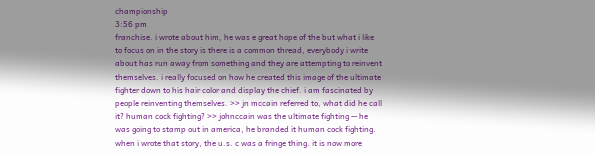championship
3:56 pm
franchise. i wrote about him, he was e great hope of the but what i like to focus on in the story is there is a common thread, everybody i write about has run away from something and they are attempting to reinvent themselves. i really focused on how he created this image of the ultimate fighter down to his hair color and display the chief. i am fascinated by people reinventing themselves. >> jn mccain referred to, what did he call it? human cock fighting? >> johnccain was the ultimate fighting -- he was going to stamp out in america, he branded it human cock fighting. when i wrote that story, the u.s. c was a fringe thing. it is now more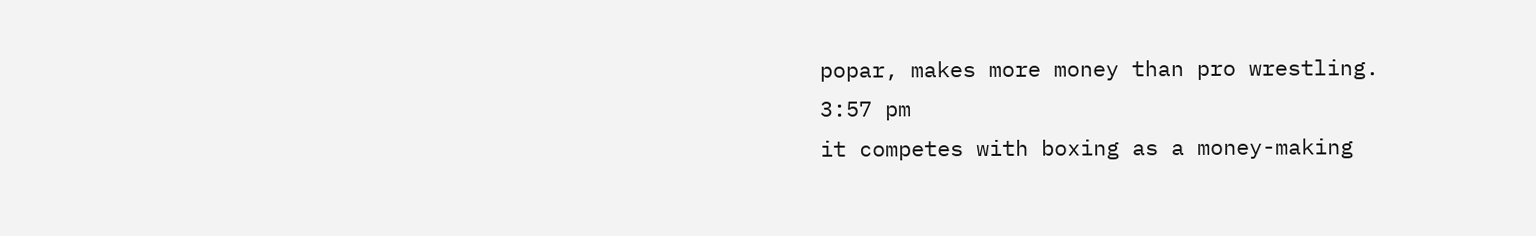popar, makes more money than pro wrestling.
3:57 pm
it competes with boxing as a money-making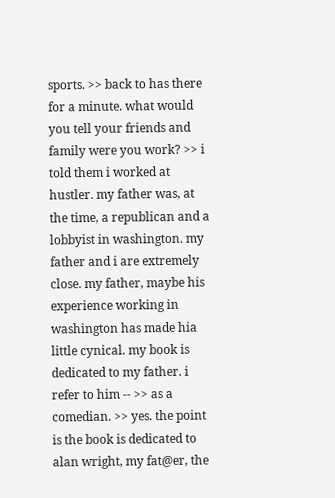sports. >> back to has there for a minute. what would you tell your friends and family were you work? >> i told them i worked at hustler. my father was, at the time, a republican and a lobbyist in washington. my father and i are extremely close. my father, maybe his experience working in washington has made hia little cynical. my book is dedicated to my father. i refer to him -- >> as a comedian. >> yes. the point is the book is dedicated to alan wright, my fat@er, the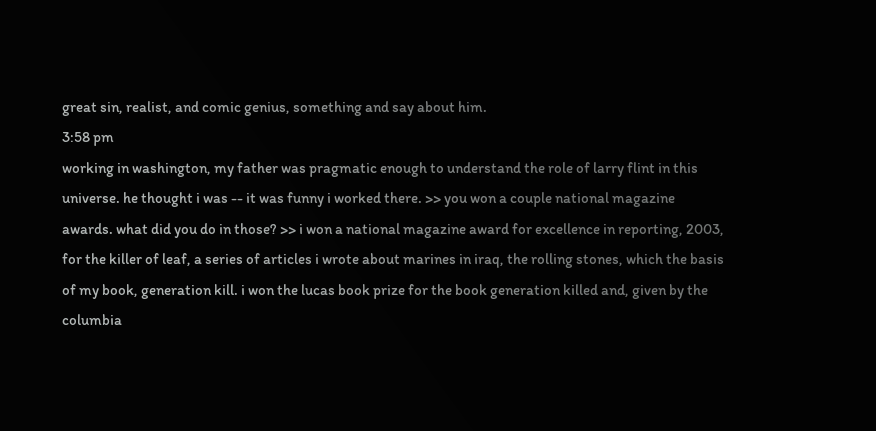great sin, realist, and comic genius, something and say about him.
3:58 pm
working in washington, my father was pragmatic enough to understand the role of larry flint in this universe. he thought i was -- it was funny i worked there. >> you won a couple national magazine awards. what did you do in those? >> i won a national magazine award for excellence in reporting, 2003, for the killer of leaf, a series of articles i wrote about marines in iraq, the rolling stones, which the basis of my book, generation kill. i won the lucas book prize for the book generation killed and, given by the columbia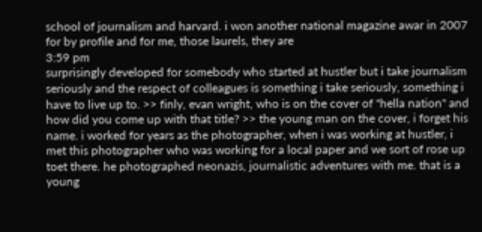school of journalism and harvard. i won another national magazine awar in 2007 for by profile and for me, those laurels, they are
3:59 pm
surprisingly developed for somebody who started at hustler but i take journalism seriously and the respect of colleagues is something i take seriously, something i have to live up to. >> finly, evan wright, who is on the cover of "hella nation" and how did you come up with that title? >> the young man on the cover, i forget his name. i worked for years as the photographer, when i was working at hustler, i met this photographer who was working for a local paper and we sort of rose up toet there. he photographed neonazis, journalistic adventures with me. that is a young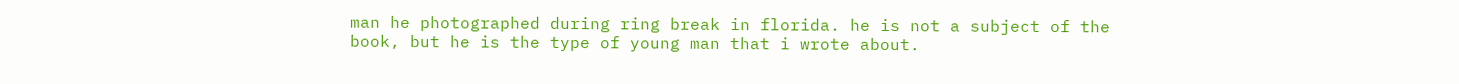man he photographed during ring break in florida. he is not a subject of the book, but he is the type of young man that i wrote about.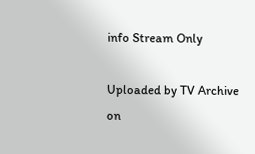info Stream Only

Uploaded by TV Archive on